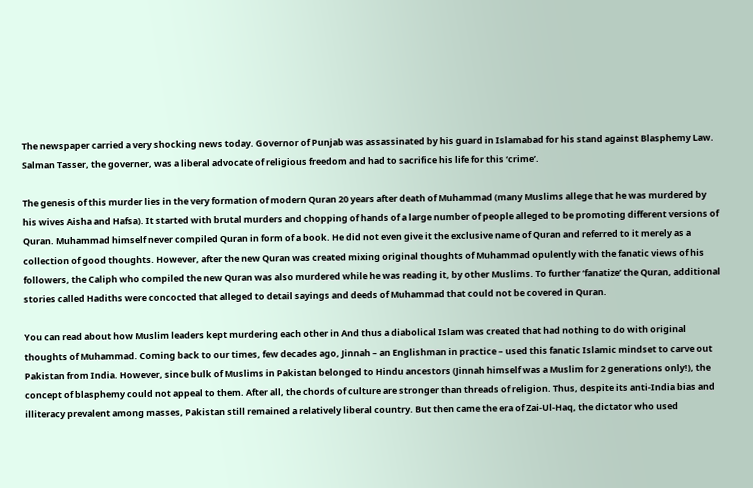The newspaper carried a very shocking news today. Governor of Punjab was assassinated by his guard in Islamabad for his stand against Blasphemy Law. Salman Tasser, the governer, was a liberal advocate of religious freedom and had to sacrifice his life for this ‘crime’.

The genesis of this murder lies in the very formation of modern Quran 20 years after death of Muhammad (many Muslims allege that he was murdered by his wives Aisha and Hafsa). It started with brutal murders and chopping of hands of a large number of people alleged to be promoting different versions of Quran. Muhammad himself never compiled Quran in form of a book. He did not even give it the exclusive name of Quran and referred to it merely as a collection of good thoughts. However, after the new Quran was created mixing original thoughts of Muhammad opulently with the fanatic views of his followers, the Caliph who compiled the new Quran was also murdered while he was reading it, by other Muslims. To further ‘fanatize’ the Quran, additional stories called Hadiths were concocted that alleged to detail sayings and deeds of Muhammad that could not be covered in Quran.

You can read about how Muslim leaders kept murdering each other in And thus a diabolical Islam was created that had nothing to do with original thoughts of Muhammad. Coming back to our times, few decades ago, Jinnah – an Englishman in practice – used this fanatic Islamic mindset to carve out Pakistan from India. However, since bulk of Muslims in Pakistan belonged to Hindu ancestors (Jinnah himself was a Muslim for 2 generations only!), the concept of blasphemy could not appeal to them. After all, the chords of culture are stronger than threads of religion. Thus, despite its anti-India bias and illiteracy prevalent among masses, Pakistan still remained a relatively liberal country. But then came the era of Zai-Ul-Haq, the dictator who used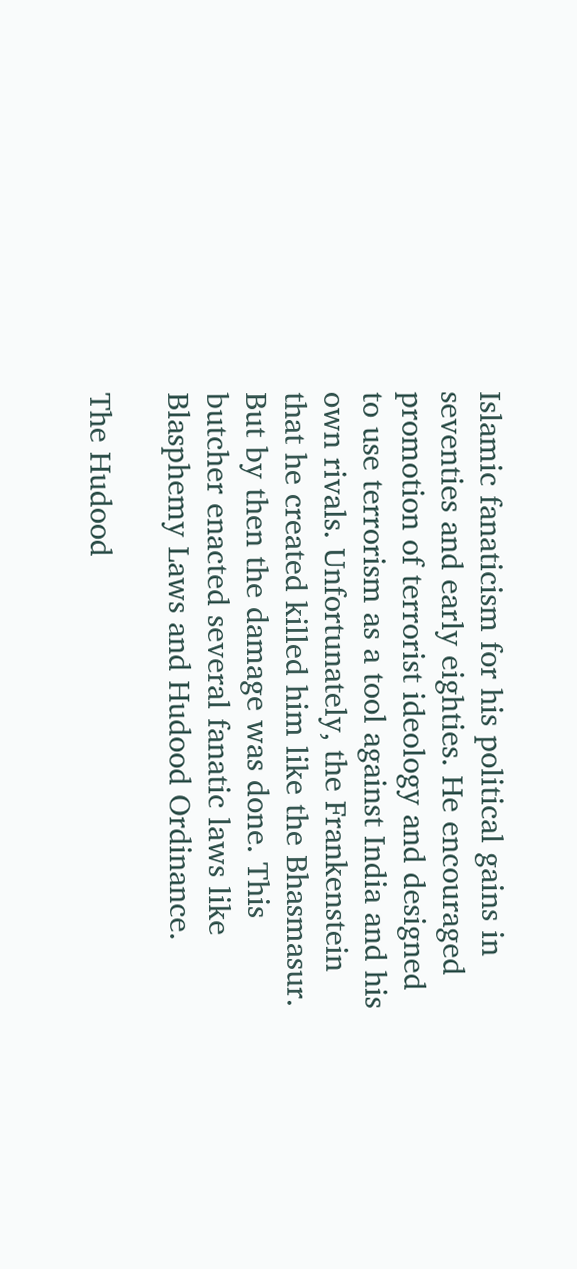Islamic fanaticism for his political gains in seventies and early eighties. He encouraged promotion of terrorist ideology and designed to use terrorism as a tool against India and his own rivals. Unfortunately, the Frankenstein that he created killed him like the Bhasmasur. But by then the damage was done. This butcher enacted several fanatic laws like Blasphemy Laws and Hudood Ordinance.

The Hudood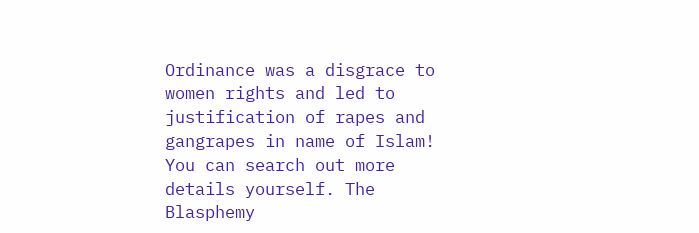Ordinance was a disgrace to women rights and led to justification of rapes and gangrapes in name of Islam! You can search out more details yourself. The Blasphemy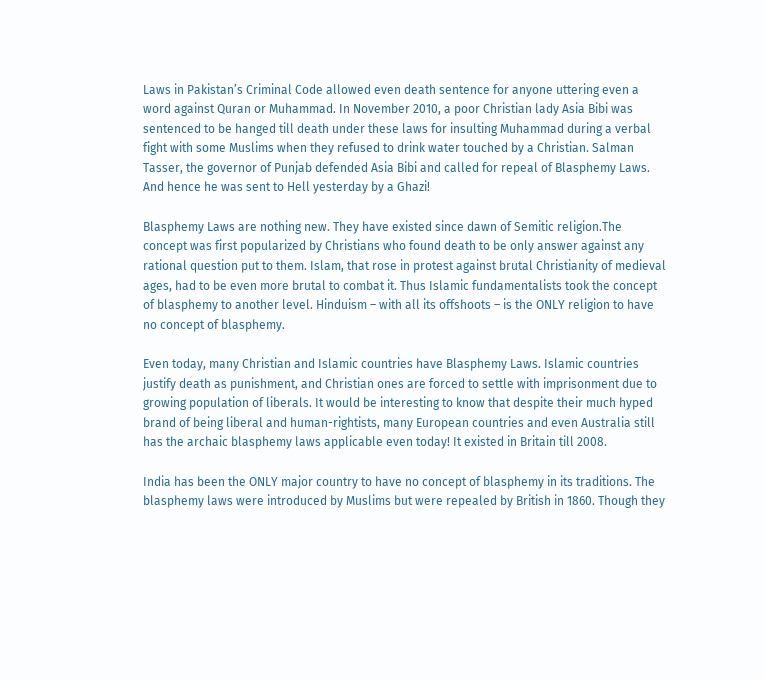Laws in Pakistan’s Criminal Code allowed even death sentence for anyone uttering even a word against Quran or Muhammad. In November 2010, a poor Christian lady Asia Bibi was sentenced to be hanged till death under these laws for insulting Muhammad during a verbal fight with some Muslims when they refused to drink water touched by a Christian. Salman Tasser, the governor of Punjab defended Asia Bibi and called for repeal of Blasphemy Laws. And hence he was sent to Hell yesterday by a Ghazi!

Blasphemy Laws are nothing new. They have existed since dawn of Semitic religion.The concept was first popularized by Christians who found death to be only answer against any rational question put to them. Islam, that rose in protest against brutal Christianity of medieval ages, had to be even more brutal to combat it. Thus Islamic fundamentalists took the concept of blasphemy to another level. Hinduism – with all its offshoots – is the ONLY religion to have no concept of blasphemy.

Even today, many Christian and Islamic countries have Blasphemy Laws. Islamic countries justify death as punishment, and Christian ones are forced to settle with imprisonment due to growing population of liberals. It would be interesting to know that despite their much hyped brand of being liberal and human-rightists, many European countries and even Australia still has the archaic blasphemy laws applicable even today! It existed in Britain till 2008.

India has been the ONLY major country to have no concept of blasphemy in its traditions. The blasphemy laws were introduced by Muslims but were repealed by British in 1860. Though they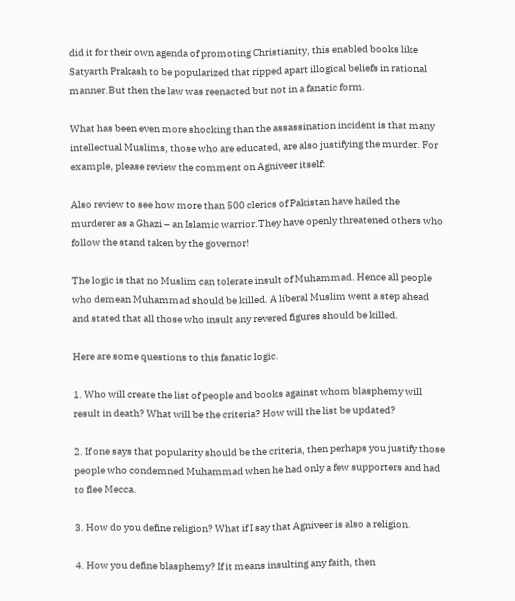did it for their own agenda of promoting Christianity, this enabled books like Satyarth Prakash to be popularized that ripped apart illogical beliefs in rational manner.But then the law was reenacted but not in a fanatic form.

What has been even more shocking than the assassination incident is that many intellectual Muslims, those who are educated, are also justifying the murder. For example, please review the comment on Agniveer itself:

Also review to see how more than 500 clerics of Pakistan have hailed the murderer as a Ghazi – an Islamic warrior.They have openly threatened others who follow the stand taken by the governor!

The logic is that no Muslim can tolerate insult of Muhammad. Hence all people who demean Muhammad should be killed. A liberal Muslim went a step ahead and stated that all those who insult any revered figures should be killed.

Here are some questions to this fanatic logic.

1. Who will create the list of people and books against whom blasphemy will result in death? What will be the criteria? How will the list be updated?

2. If one says that popularity should be the criteria, then perhaps you justify those people who condemned Muhammad when he had only a few supporters and had to flee Mecca.

3. How do you define religion? What if I say that Agniveer is also a religion.

4. How you define blasphemy? If it means insulting any faith, then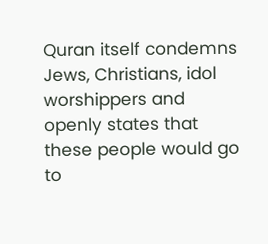Quran itself condemns Jews, Christians, idol worshippers and openly states that these people would go to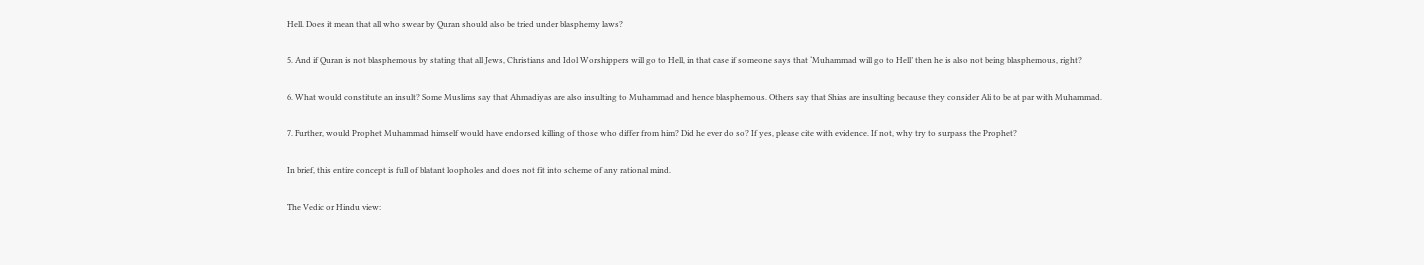Hell. Does it mean that all who swear by Quran should also be tried under blasphemy laws?

5. And if Quran is not blasphemous by stating that all Jews, Christians and Idol Worshippers will go to Hell, in that case if someone says that ‘Muhammad will go to Hell’ then he is also not being blasphemous, right?

6. What would constitute an insult? Some Muslims say that Ahmadiyas are also insulting to Muhammad and hence blasphemous. Others say that Shias are insulting because they consider Ali to be at par with Muhammad.

7. Further, would Prophet Muhammad himself would have endorsed killing of those who differ from him? Did he ever do so? If yes, please cite with evidence. If not, why try to surpass the Prophet?

In brief, this entire concept is full of blatant loopholes and does not fit into scheme of any rational mind.

The Vedic or Hindu view: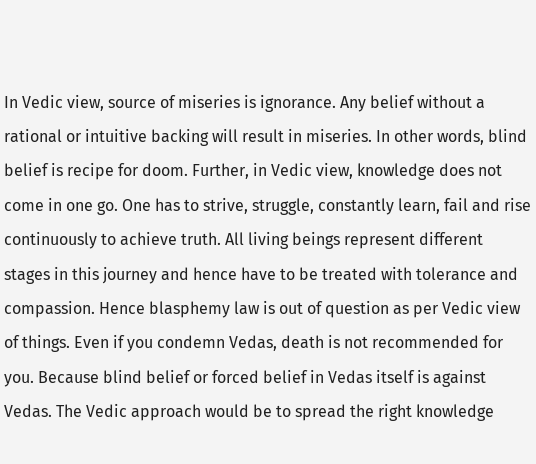In Vedic view, source of miseries is ignorance. Any belief without a rational or intuitive backing will result in miseries. In other words, blind belief is recipe for doom. Further, in Vedic view, knowledge does not come in one go. One has to strive, struggle, constantly learn, fail and rise continuously to achieve truth. All living beings represent different stages in this journey and hence have to be treated with tolerance and compassion. Hence blasphemy law is out of question as per Vedic view of things. Even if you condemn Vedas, death is not recommended for you. Because blind belief or forced belief in Vedas itself is against Vedas. The Vedic approach would be to spread the right knowledge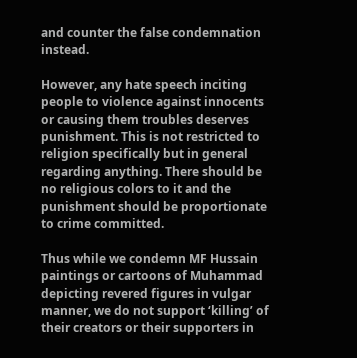and counter the false condemnation instead.

However, any hate speech inciting people to violence against innocents or causing them troubles deserves punishment. This is not restricted to religion specifically but in general regarding anything. There should be no religious colors to it and the punishment should be proportionate to crime committed.

Thus while we condemn MF Hussain paintings or cartoons of Muhammad depicting revered figures in vulgar manner, we do not support ‘killing’ of their creators or their supporters in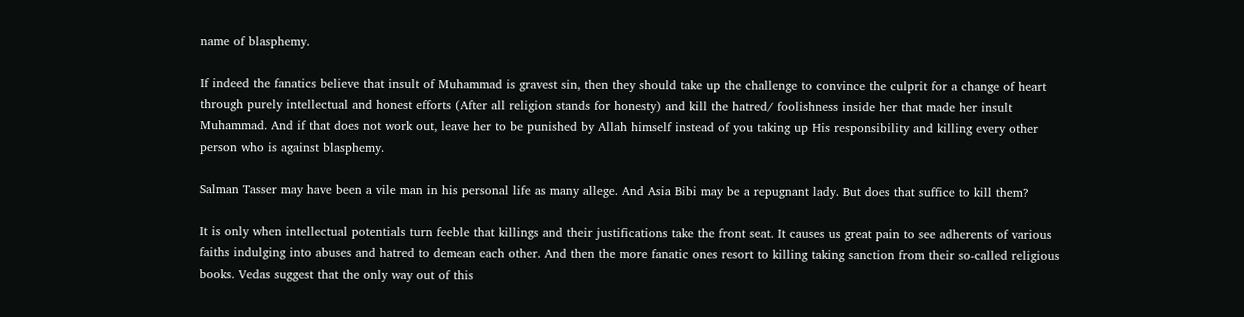name of blasphemy.

If indeed the fanatics believe that insult of Muhammad is gravest sin, then they should take up the challenge to convince the culprit for a change of heart through purely intellectual and honest efforts (After all religion stands for honesty) and kill the hatred/ foolishness inside her that made her insult Muhammad. And if that does not work out, leave her to be punished by Allah himself instead of you taking up His responsibility and killing every other person who is against blasphemy.

Salman Tasser may have been a vile man in his personal life as many allege. And Asia Bibi may be a repugnant lady. But does that suffice to kill them?

It is only when intellectual potentials turn feeble that killings and their justifications take the front seat. It causes us great pain to see adherents of various faiths indulging into abuses and hatred to demean each other. And then the more fanatic ones resort to killing taking sanction from their so-called religious books. Vedas suggest that the only way out of this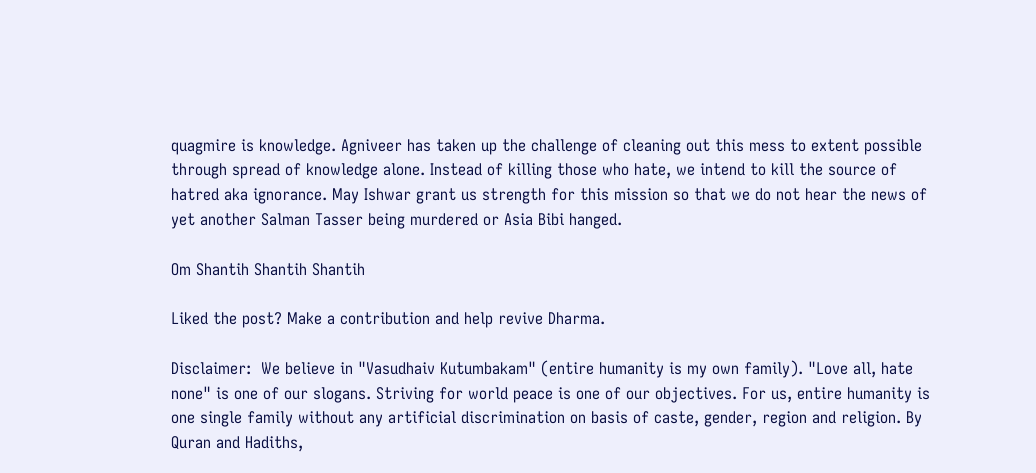quagmire is knowledge. Agniveer has taken up the challenge of cleaning out this mess to extent possible through spread of knowledge alone. Instead of killing those who hate, we intend to kill the source of hatred aka ignorance. May Ishwar grant us strength for this mission so that we do not hear the news of yet another Salman Tasser being murdered or Asia Bibi hanged.

Om Shantih Shantih Shantih

Liked the post? Make a contribution and help revive Dharma.

Disclaimer:  We believe in "Vasudhaiv Kutumbakam" (entire humanity is my own family). "Love all, hate none" is one of our slogans. Striving for world peace is one of our objectives. For us, entire humanity is one single family without any artificial discrimination on basis of caste, gender, region and religion. By Quran and Hadiths,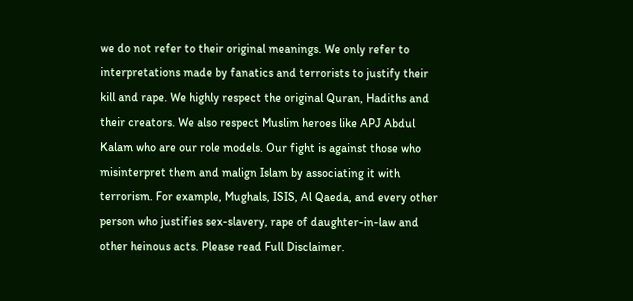we do not refer to their original meanings. We only refer to interpretations made by fanatics and terrorists to justify their kill and rape. We highly respect the original Quran, Hadiths and their creators. We also respect Muslim heroes like APJ Abdul Kalam who are our role models. Our fight is against those who misinterpret them and malign Islam by associating it with terrorism. For example, Mughals, ISIS, Al Qaeda, and every other person who justifies sex-slavery, rape of daughter-in-law and other heinous acts. Please read Full Disclaimer.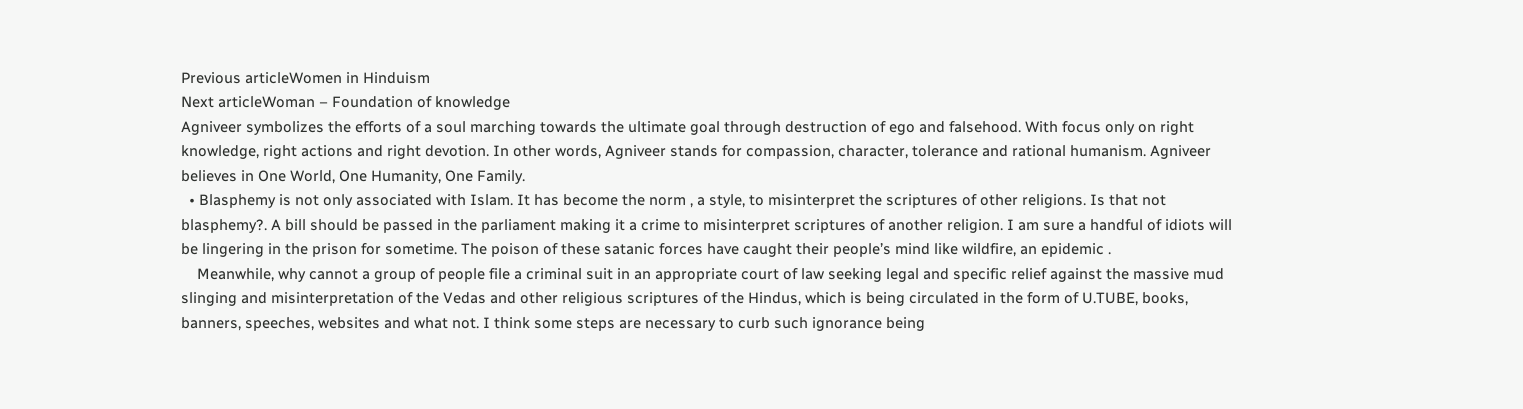Previous articleWomen in Hinduism
Next articleWoman – Foundation of knowledge
Agniveer symbolizes the efforts of a soul marching towards the ultimate goal through destruction of ego and falsehood. With focus only on right knowledge, right actions and right devotion. In other words, Agniveer stands for compassion, character, tolerance and rational humanism. Agniveer believes in One World, One Humanity, One Family.
  • Blasphemy is not only associated with Islam. It has become the norm , a style, to misinterpret the scriptures of other religions. Is that not blasphemy?. A bill should be passed in the parliament making it a crime to misinterpret scriptures of another religion. I am sure a handful of idiots will be lingering in the prison for sometime. The poison of these satanic forces have caught their people’s mind like wildfire, an epidemic .
    Meanwhile, why cannot a group of people file a criminal suit in an appropriate court of law seeking legal and specific relief against the massive mud slinging and misinterpretation of the Vedas and other religious scriptures of the Hindus, which is being circulated in the form of U.TUBE, books, banners, speeches, websites and what not. I think some steps are necessary to curb such ignorance being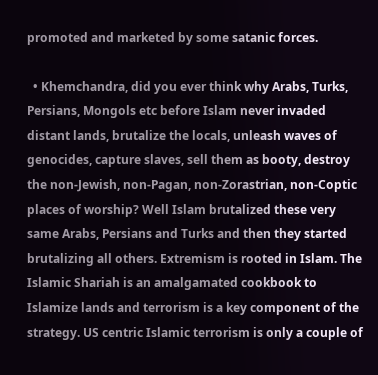promoted and marketed by some satanic forces.

  • Khemchandra, did you ever think why Arabs, Turks, Persians, Mongols etc before Islam never invaded distant lands, brutalize the locals, unleash waves of genocides, capture slaves, sell them as booty, destroy the non-Jewish, non-Pagan, non-Zorastrian, non-Coptic places of worship? Well Islam brutalized these very same Arabs, Persians and Turks and then they started brutalizing all others. Extremism is rooted in Islam. The Islamic Shariah is an amalgamated cookbook to Islamize lands and terrorism is a key component of the strategy. US centric Islamic terrorism is only a couple of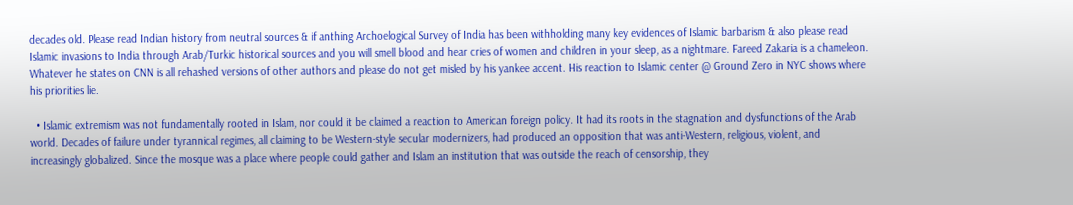decades old. Please read Indian history from neutral sources & if anthing Archoelogical Survey of India has been withholding many key evidences of Islamic barbarism & also please read Islamic invasions to India through Arab/Turkic historical sources and you will smell blood and hear cries of women and children in your sleep, as a nightmare. Fareed Zakaria is a chameleon. Whatever he states on CNN is all rehashed versions of other authors and please do not get misled by his yankee accent. His reaction to Islamic center @ Ground Zero in NYC shows where his priorities lie.

  • Islamic extremism was not fundamentally rooted in Islam, nor could it be claimed a reaction to American foreign policy. It had its roots in the stagnation and dysfunctions of the Arab world. Decades of failure under tyrannical regimes, all claiming to be Western-style secular modernizers, had produced an opposition that was anti-Western, religious, violent, and increasingly globalized. Since the mosque was a place where people could gather and Islam an institution that was outside the reach of censorship, they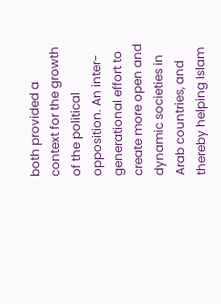both provided a context for the growth of the political opposition. An inter-generational effort to create more open and dynamic societies in Arab countries, and thereby helping Islam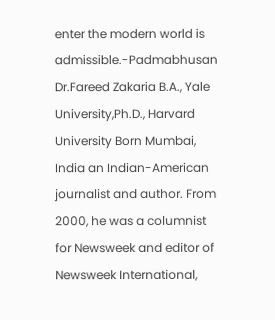enter the modern world is admissible.-Padmabhusan Dr.Fareed Zakaria B.A., Yale University,Ph.D., Harvard University Born Mumbai, India an Indian-American journalist and author. From 2000, he was a columnist for Newsweek and editor of Newsweek International,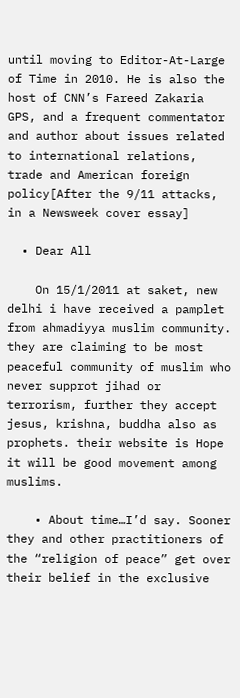until moving to Editor-At-Large of Time in 2010. He is also the host of CNN’s Fareed Zakaria GPS, and a frequent commentator and author about issues related to international relations, trade and American foreign policy[After the 9/11 attacks, in a Newsweek cover essay]

  • Dear All

    On 15/1/2011 at saket, new delhi i have received a pamplet from ahmadiyya muslim community. they are claiming to be most peaceful community of muslim who never supprot jihad or terrorism, further they accept jesus, krishna, buddha also as prophets. their website is Hope it will be good movement among muslims.

    • About time…I’d say. Sooner they and other practitioners of the “religion of peace” get over their belief in the exclusive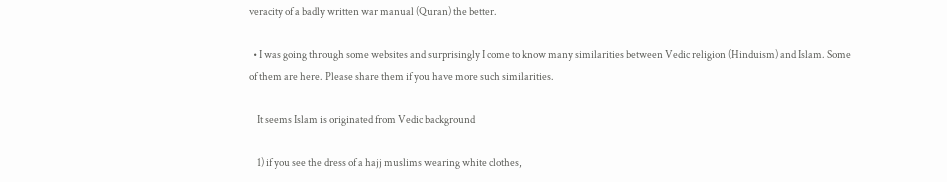veracity of a badly written war manual (Quran) the better.

  • I was going through some websites and surprisingly I come to know many similarities between Vedic religion (Hinduism) and Islam. Some of them are here. Please share them if you have more such similarities.

    It seems Islam is originated from Vedic background

    1) if you see the dress of a hajj muslims wearing white clothes,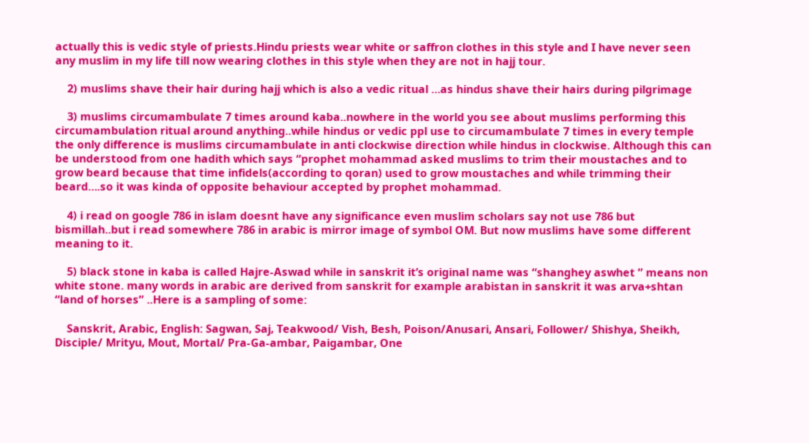actually this is vedic style of priests.Hindu priests wear white or saffron clothes in this style and I have never seen any muslim in my life till now wearing clothes in this style when they are not in hajj tour.

    2) muslims shave their hair during hajj which is also a vedic ritual …as hindus shave their hairs during pilgrimage

    3) muslims circumambulate 7 times around kaba..nowhere in the world you see about muslims performing this circumambulation ritual around anything..while hindus or vedic ppl use to circumambulate 7 times in every temple the only difference is muslims circumambulate in anti clockwise direction while hindus in clockwise. Although this can be understood from one hadith which says “prophet mohammad asked muslims to trim their moustaches and to grow beard because that time infidels(according to qoran) used to grow moustaches and while trimming their beard….so it was kinda of opposite behaviour accepted by prophet mohammad.

    4) i read on google 786 in islam doesnt have any significance even muslim scholars say not use 786 but bismillah..but i read somewhere 786 in arabic is mirror image of symbol OM. But now muslims have some different meaning to it.

    5) black stone in kaba is called Hajre-Aswad while in sanskrit it’s original name was “shanghey aswhet ” means non white stone. many words in arabic are derived from sanskrit for example arabistan in sanskrit it was arva+shtan “land of horses” ..Here is a sampling of some:

    Sanskrit, Arabic, English: Sagwan, Saj, Teakwood/ Vish, Besh, Poison/Anusari, Ansari, Follower/ Shishya, Sheikh, Disciple/ Mrityu, Mout, Mortal/ Pra-Ga-ambar, Paigambar, One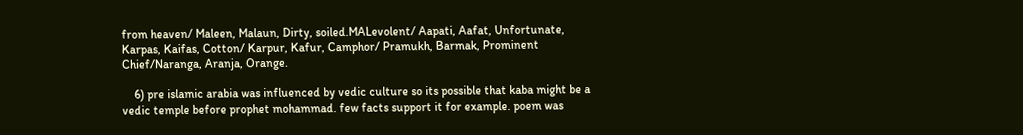from heaven/ Maleen, Malaun, Dirty, soiled.MALevolent/ Aapati, Aafat, Unfortunate, Karpas, Kaifas, Cotton/ Karpur, Kafur, Camphor/ Pramukh, Barmak, Prominent Chief/Naranga, Aranja, Orange.

    6) pre islamic arabia was influenced by vedic culture so its possible that kaba might be a vedic temple before prophet mohammad. few facts support it for example. poem was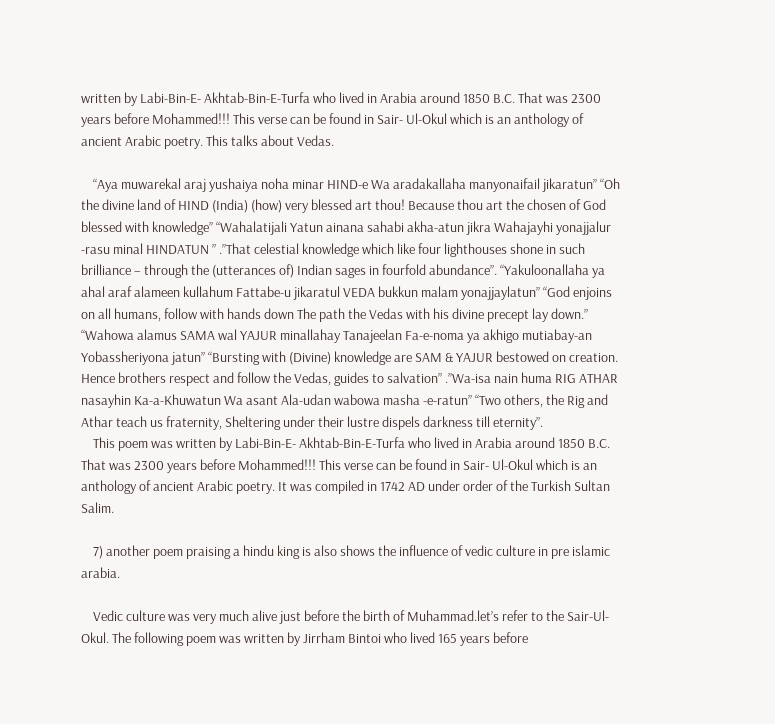written by Labi-Bin-E- Akhtab-Bin-E-Turfa who lived in Arabia around 1850 B.C. That was 2300 years before Mohammed!!! This verse can be found in Sair- Ul-Okul which is an anthology of ancient Arabic poetry. This talks about Vedas.

    “Aya muwarekal araj yushaiya noha minar HIND-e Wa aradakallaha manyonaifail jikaratun” “Oh the divine land of HIND (India) (how) very blessed art thou! Because thou art the chosen of God blessed with knowledge” “Wahalatijali Yatun ainana sahabi akha-atun jikra Wahajayhi yonajjalur -rasu minal HINDATUN ” .”That celestial knowledge which like four lighthouses shone in such brilliance – through the (utterances of) Indian sages in fourfold abundance”. “Yakuloonallaha ya ahal araf alameen kullahum Fattabe-u jikaratul VEDA bukkun malam yonajjaylatun” “God enjoins on all humans, follow with hands down The path the Vedas with his divine precept lay down.” “Wahowa alamus SAMA wal YAJUR minallahay Tanajeelan Fa-e-noma ya akhigo mutiabay-an Yobassheriyona jatun” “Bursting with (Divine) knowledge are SAM & YAJUR bestowed on creation. Hence brothers respect and follow the Vedas, guides to salvation” .”Wa-isa nain huma RIG ATHAR nasayhin Ka-a-Khuwatun Wa asant Ala-udan wabowa masha -e-ratun” “Two others, the Rig and Athar teach us fraternity, Sheltering under their lustre dispels darkness till eternity”.
    This poem was written by Labi-Bin-E- Akhtab-Bin-E-Turfa who lived in Arabia around 1850 B.C. That was 2300 years before Mohammed!!! This verse can be found in Sair- Ul-Okul which is an anthology of ancient Arabic poetry. It was compiled in 1742 AD under order of the Turkish Sultan Salim.

    7) another poem praising a hindu king is also shows the influence of vedic culture in pre islamic arabia.

    Vedic culture was very much alive just before the birth of Muhammad.let’s refer to the Sair-Ul-Okul. The following poem was written by Jirrham Bintoi who lived 165 years before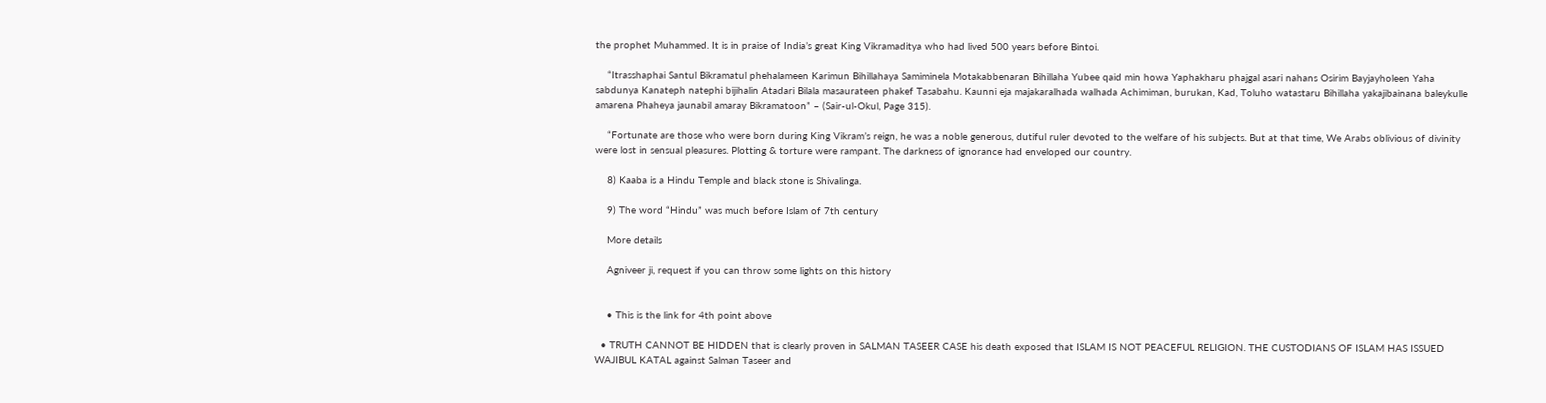the prophet Muhammed. It is in praise of India’s great King Vikramaditya who had lived 500 years before Bintoi.

    “Itrasshaphai Santul Bikramatul phehalameen Karimun Bihillahaya Samiminela Motakabbenaran Bihillaha Yubee qaid min howa Yaphakharu phajgal asari nahans Osirim Bayjayholeen Yaha sabdunya Kanateph natephi bijihalin Atadari Bilala masaurateen phakef Tasabahu. Kaunni eja majakaralhada walhada Achimiman, burukan, Kad, Toluho watastaru Bihillaha yakajibainana baleykulle amarena Phaheya jaunabil amaray Bikramatoon” – (Sair-ul-Okul, Page 315).

    “Fortunate are those who were born during King Vikram’s reign, he was a noble generous, dutiful ruler devoted to the welfare of his subjects. But at that time, We Arabs oblivious of divinity were lost in sensual pleasures. Plotting & torture were rampant. The darkness of ignorance had enveloped our country.

    8) Kaaba is a Hindu Temple and black stone is Shivalinga.

    9) The word “Hindu” was much before Islam of 7th century

    More details

    Agniveer ji, request if you can throw some lights on this history


    • This is the link for 4th point above

  • TRUTH CANNOT BE HIDDEN that is clearly proven in SALMAN TASEER CASE his death exposed that ISLAM IS NOT PEACEFUL RELIGION. THE CUSTODIANS OF ISLAM HAS ISSUED WAJIBUL KATAL against Salman Taseer and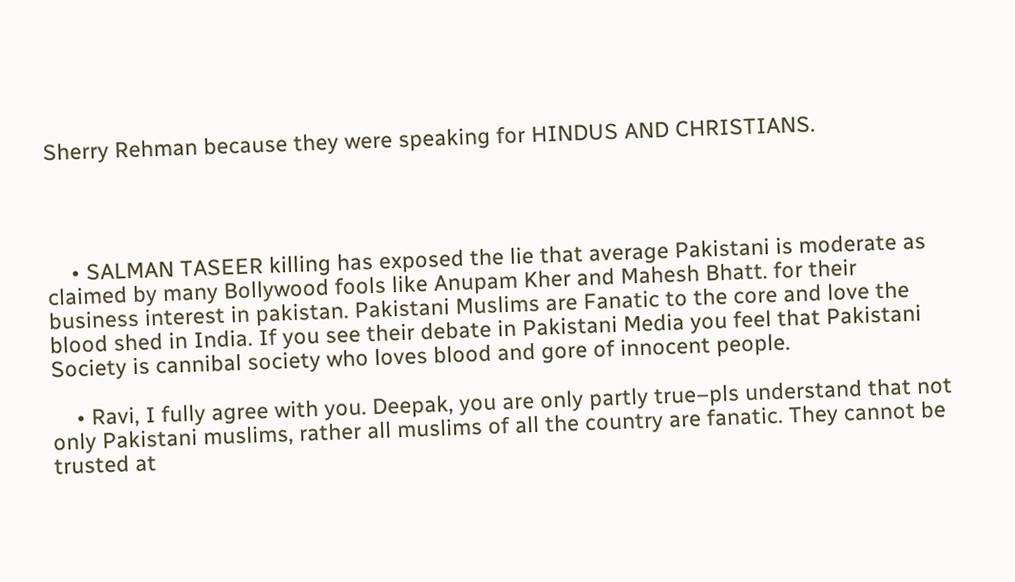Sherry Rehman because they were speaking for HINDUS AND CHRISTIANS.




    • SALMAN TASEER killing has exposed the lie that average Pakistani is moderate as claimed by many Bollywood fools like Anupam Kher and Mahesh Bhatt. for their business interest in pakistan. Pakistani Muslims are Fanatic to the core and love the blood shed in India. If you see their debate in Pakistani Media you feel that Pakistani Society is cannibal society who loves blood and gore of innocent people.

    • Ravi, I fully agree with you. Deepak, you are only partly true–pls understand that not only Pakistani muslims, rather all muslims of all the country are fanatic. They cannot be trusted at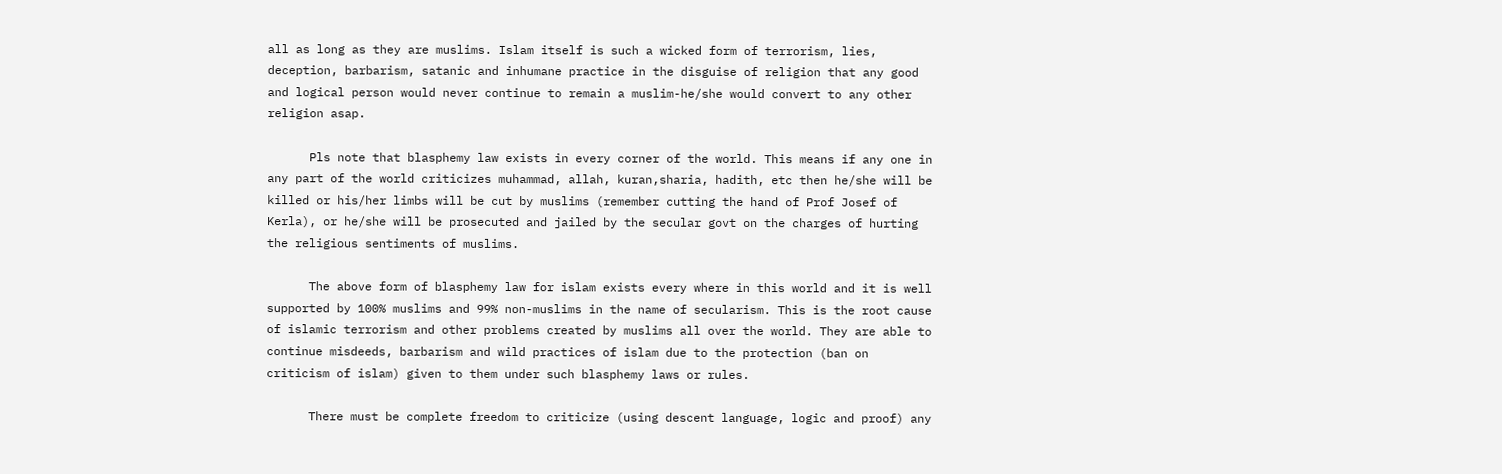all as long as they are muslims. Islam itself is such a wicked form of terrorism, lies, deception, barbarism, satanic and inhumane practice in the disguise of religion that any good and logical person would never continue to remain a muslim-he/she would convert to any other religion asap.

      Pls note that blasphemy law exists in every corner of the world. This means if any one in any part of the world criticizes muhammad, allah, kuran,sharia, hadith, etc then he/she will be killed or his/her limbs will be cut by muslims (remember cutting the hand of Prof Josef of Kerla), or he/she will be prosecuted and jailed by the secular govt on the charges of hurting the religious sentiments of muslims.

      The above form of blasphemy law for islam exists every where in this world and it is well supported by 100% muslims and 99% non-muslims in the name of secularism. This is the root cause of islamic terrorism and other problems created by muslims all over the world. They are able to continue misdeeds, barbarism and wild practices of islam due to the protection (ban on criticism of islam) given to them under such blasphemy laws or rules.

      There must be complete freedom to criticize (using descent language, logic and proof) any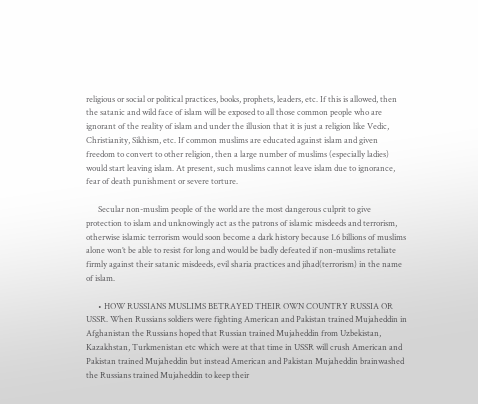religious or social or political practices, books, prophets, leaders, etc. If this is allowed, then the satanic and wild face of islam will be exposed to all those common people who are ignorant of the reality of islam and under the illusion that it is just a religion like Vedic, Christianity, Sikhism, etc. If common muslims are educated against islam and given freedom to convert to other religion, then a large number of muslims (especially ladies) would start leaving islam. At present, such muslims cannot leave islam due to ignorance, fear of death punishment or severe torture.

      Secular non-muslim people of the world are the most dangerous culprit to give protection to islam and unknowingly act as the patrons of islamic misdeeds and terrorism, otherwise islamic terrorism would soon become a dark history because 1.6 billions of muslims alone won’t be able to resist for long and would be badly defeated if non-muslims retaliate firmly against their satanic misdeeds, evil sharia practices and jihad(terrorism) in the name of islam.

      • HOW RUSSIANS MUSLIMS BETRAYED THEIR OWN COUNTRY RUSSIA OR USSR. When Russians soldiers were fighting American and Pakistan trained Mujaheddin in Afghanistan the Russians hoped that Russian trained Mujaheddin from Uzbekistan, Kazakhstan, Turkmenistan etc which were at that time in USSR will crush American and Pakistan trained Mujaheddin but instead American and Pakistan Mujaheddin brainwashed the Russians trained Mujaheddin to keep their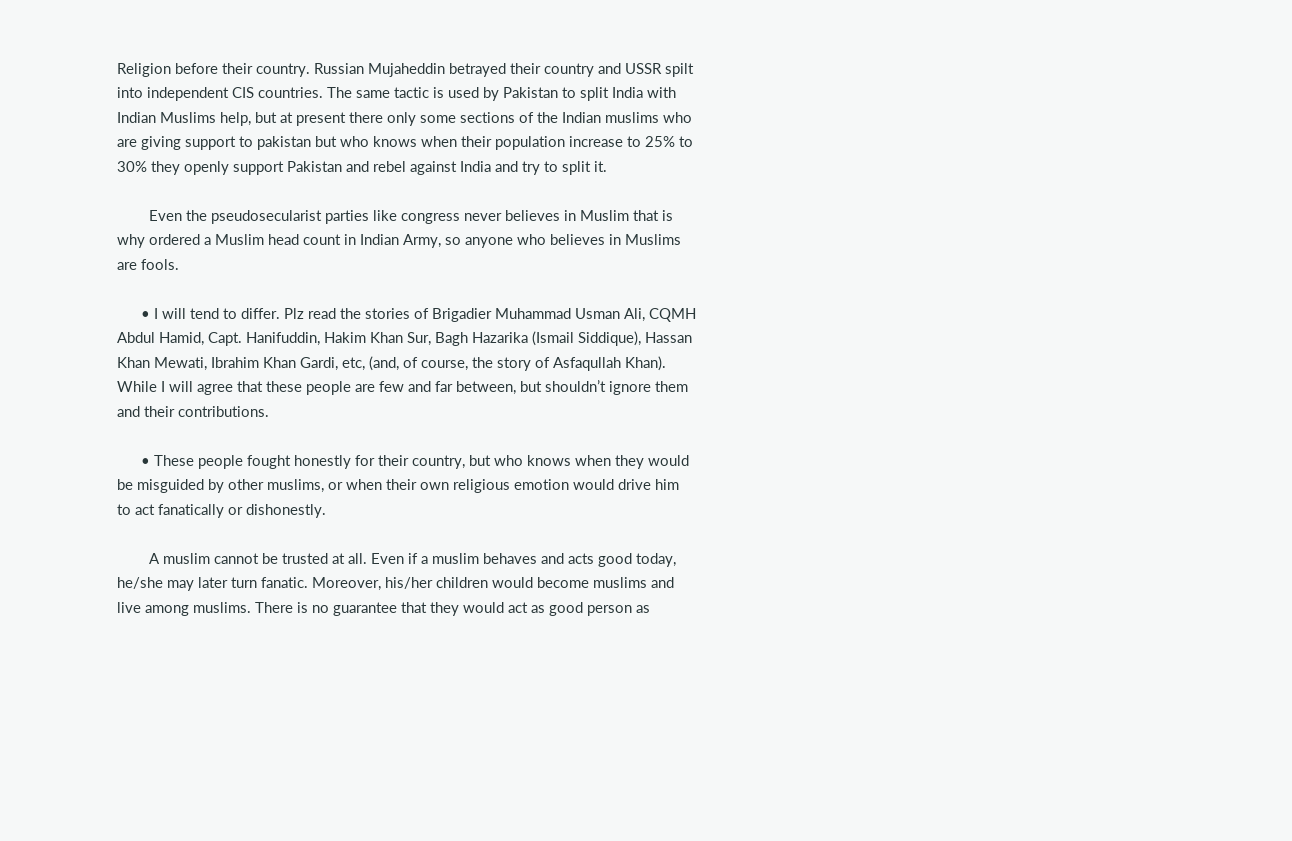Religion before their country. Russian Mujaheddin betrayed their country and USSR spilt into independent CIS countries. The same tactic is used by Pakistan to split India with Indian Muslims help, but at present there only some sections of the Indian muslims who are giving support to pakistan but who knows when their population increase to 25% to 30% they openly support Pakistan and rebel against India and try to split it.

        Even the pseudosecularist parties like congress never believes in Muslim that is why ordered a Muslim head count in Indian Army, so anyone who believes in Muslims are fools.

      • I will tend to differ. Plz read the stories of Brigadier Muhammad Usman Ali, CQMH Abdul Hamid, Capt. Hanifuddin, Hakim Khan Sur, Bagh Hazarika (Ismail Siddique), Hassan Khan Mewati, Ibrahim Khan Gardi, etc, (and, of course, the story of Asfaqullah Khan). While I will agree that these people are few and far between, but shouldn’t ignore them and their contributions.

      • These people fought honestly for their country, but who knows when they would be misguided by other muslims, or when their own religious emotion would drive him to act fanatically or dishonestly.

        A muslim cannot be trusted at all. Even if a muslim behaves and acts good today, he/she may later turn fanatic. Moreover, his/her children would become muslims and live among muslims. There is no guarantee that they would act as good person as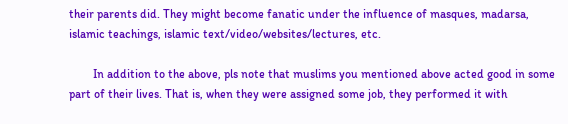their parents did. They might become fanatic under the influence of masques, madarsa, islamic teachings, islamic text/video/websites/lectures, etc.

        In addition to the above, pls note that muslims you mentioned above acted good in some part of their lives. That is, when they were assigned some job, they performed it with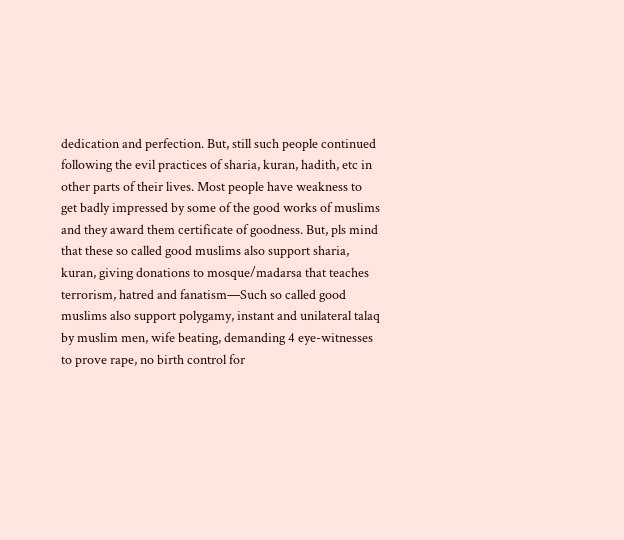dedication and perfection. But, still such people continued following the evil practices of sharia, kuran, hadith, etc in other parts of their lives. Most people have weakness to get badly impressed by some of the good works of muslims and they award them certificate of goodness. But, pls mind that these so called good muslims also support sharia, kuran, giving donations to mosque/madarsa that teaches terrorism, hatred and fanatism—Such so called good muslims also support polygamy, instant and unilateral talaq by muslim men, wife beating, demanding 4 eye-witnesses to prove rape, no birth control for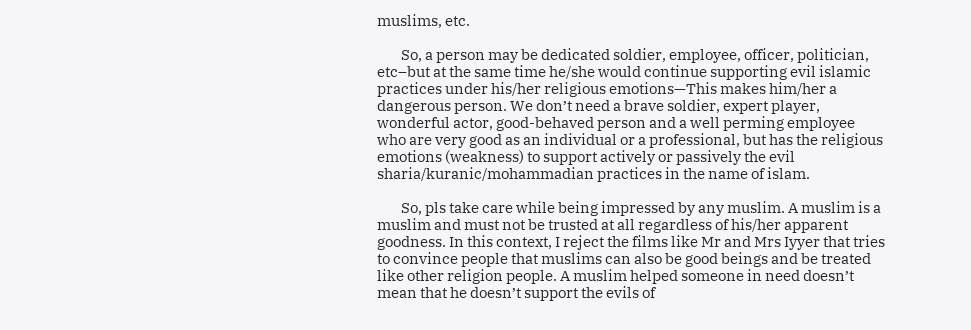muslims, etc.

        So, a person may be dedicated soldier, employee, officer, politician, etc–but at the same time he/she would continue supporting evil islamic practices under his/her religious emotions—This makes him/her a dangerous person. We don’t need a brave soldier, expert player, wonderful actor, good-behaved person and a well perming employee who are very good as an individual or a professional, but has the religious emotions (weakness) to support actively or passively the evil sharia/kuranic/mohammadian practices in the name of islam.

        So, pls take care while being impressed by any muslim. A muslim is a muslim and must not be trusted at all regardless of his/her apparent goodness. In this context, I reject the films like Mr and Mrs Iyyer that tries to convince people that muslims can also be good beings and be treated like other religion people. A muslim helped someone in need doesn’t mean that he doesn’t support the evils of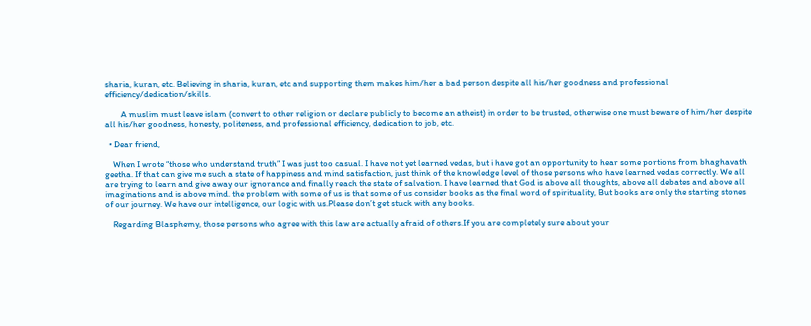sharia, kuran, etc. Believing in sharia, kuran, etc and supporting them makes him/her a bad person despite all his/her goodness and professional efficiency/dedication/skills.

        A muslim must leave islam (convert to other religion or declare publicly to become an atheist) in order to be trusted, otherwise one must beware of him/her despite all his/her goodness, honesty, politeness, and professional efficiency, dedication to job, etc.

  • Dear friend,

    When I wrote “those who understand truth” I was just too casual. I have not yet learned vedas, but i have got an opportunity to hear some portions from bhaghavath geetha. If that can give me such a state of happiness and mind satisfaction, just think of the knowledge level of those persons who have learned vedas correctly. We all are trying to learn and give away our ignorance and finally reach the state of salvation. I have learned that God is above all thoughts, above all debates and above all imaginations and is above mind. the problem with some of us is that some of us consider books as the final word of spirituality, But books are only the starting stones of our journey. We have our intelligence, our logic with us.Please don’t get stuck with any books.

    Regarding Blasphemy, those persons who agree with this law are actually afraid of others.If you are completely sure about your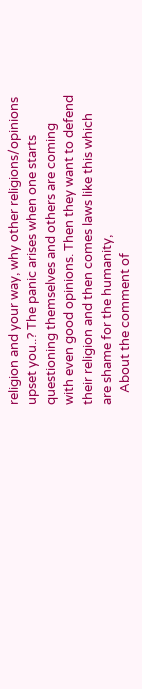religion and your way, why other religions/opinions upset you..? The panic arises when one starts questioning themselves and others are coming with even good opinions. Then they want to defend their religion and then comes laws like this which are shame for the humanity,
    About the comment of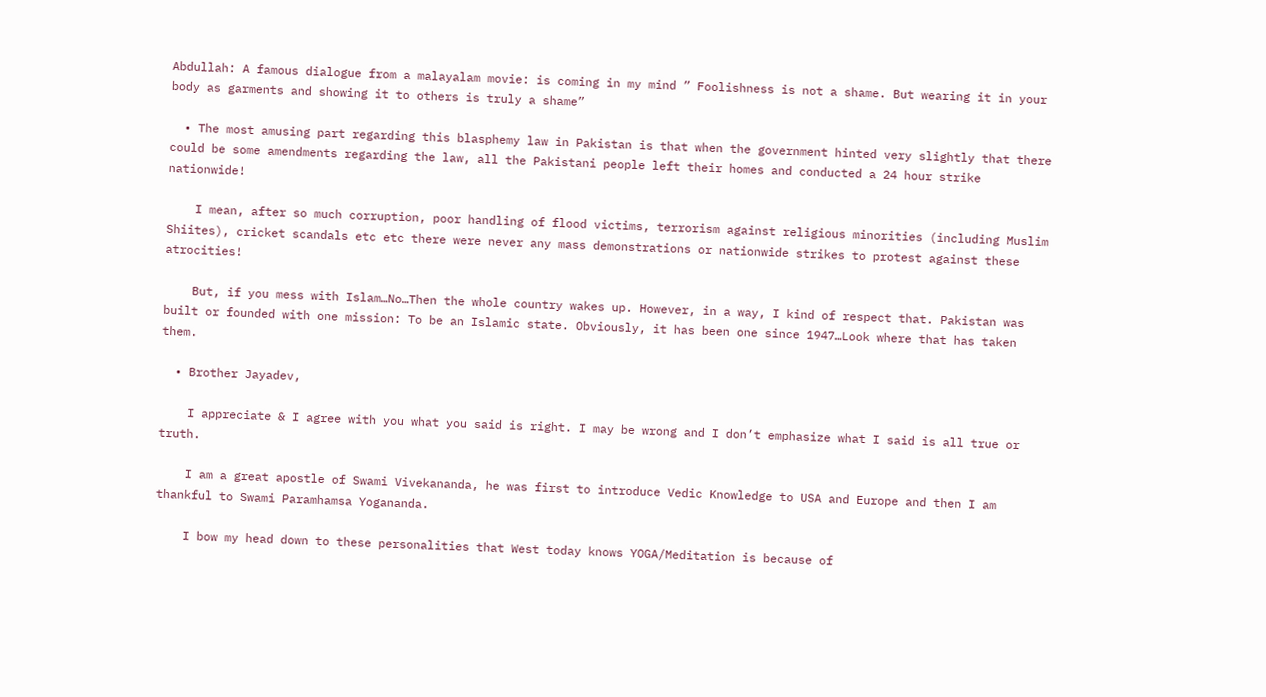Abdullah: A famous dialogue from a malayalam movie: is coming in my mind ” Foolishness is not a shame. But wearing it in your body as garments and showing it to others is truly a shame”

  • The most amusing part regarding this blasphemy law in Pakistan is that when the government hinted very slightly that there could be some amendments regarding the law, all the Pakistani people left their homes and conducted a 24 hour strike nationwide!

    I mean, after so much corruption, poor handling of flood victims, terrorism against religious minorities (including Muslim Shiites), cricket scandals etc etc there were never any mass demonstrations or nationwide strikes to protest against these atrocities!

    But, if you mess with Islam…No…Then the whole country wakes up. However, in a way, I kind of respect that. Pakistan was built or founded with one mission: To be an Islamic state. Obviously, it has been one since 1947…Look where that has taken them.

  • Brother Jayadev,

    I appreciate & I agree with you what you said is right. I may be wrong and I don’t emphasize what I said is all true or truth.

    I am a great apostle of Swami Vivekananda, he was first to introduce Vedic Knowledge to USA and Europe and then I am thankful to Swami Paramhamsa Yogananda.

    I bow my head down to these personalities that West today knows YOGA/Meditation is because of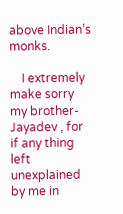above Indian’s monks.

    I extremely make sorry my brother- Jayadev , for if any thing left unexplained by me in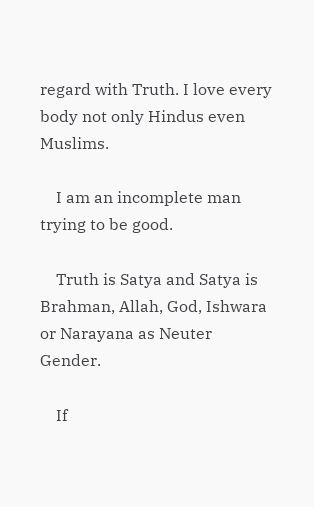regard with Truth. I love every body not only Hindus even Muslims.

    I am an incomplete man trying to be good.

    Truth is Satya and Satya is Brahman, Allah, God, Ishwara or Narayana as Neuter Gender.

    If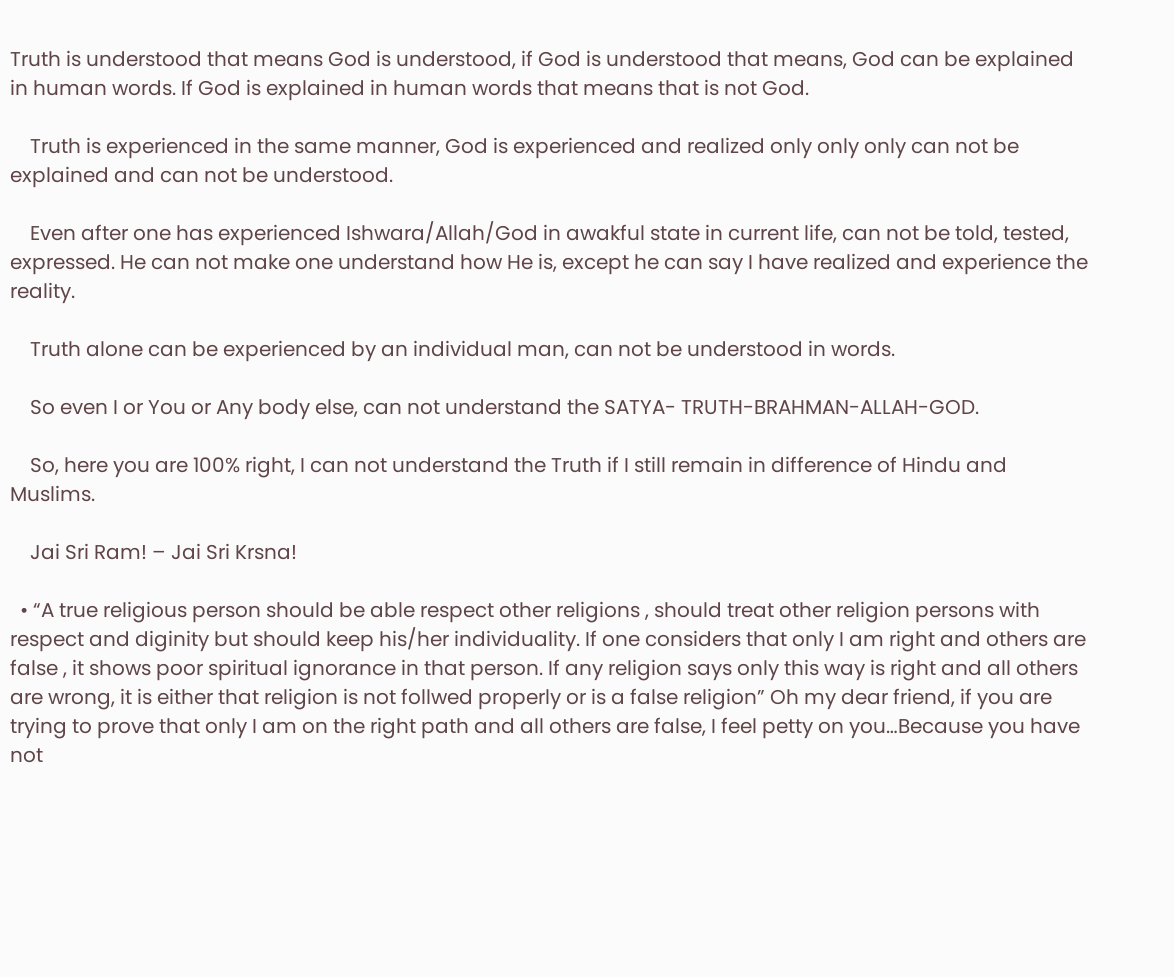Truth is understood that means God is understood, if God is understood that means, God can be explained in human words. If God is explained in human words that means that is not God.

    Truth is experienced in the same manner, God is experienced and realized only only only can not be explained and can not be understood.

    Even after one has experienced Ishwara/Allah/God in awakful state in current life, can not be told, tested, expressed. He can not make one understand how He is, except he can say I have realized and experience the reality.

    Truth alone can be experienced by an individual man, can not be understood in words.

    So even I or You or Any body else, can not understand the SATYA- TRUTH-BRAHMAN-ALLAH-GOD.

    So, here you are 100% right, I can not understand the Truth if I still remain in difference of Hindu and Muslims.

    Jai Sri Ram! – Jai Sri Krsna!

  • “A true religious person should be able respect other religions , should treat other religion persons with respect and diginity but should keep his/her individuality. If one considers that only I am right and others are false , it shows poor spiritual ignorance in that person. If any religion says only this way is right and all others are wrong, it is either that religion is not follwed properly or is a false religion” Oh my dear friend, if you are trying to prove that only I am on the right path and all others are false, I feel petty on you…Because you have not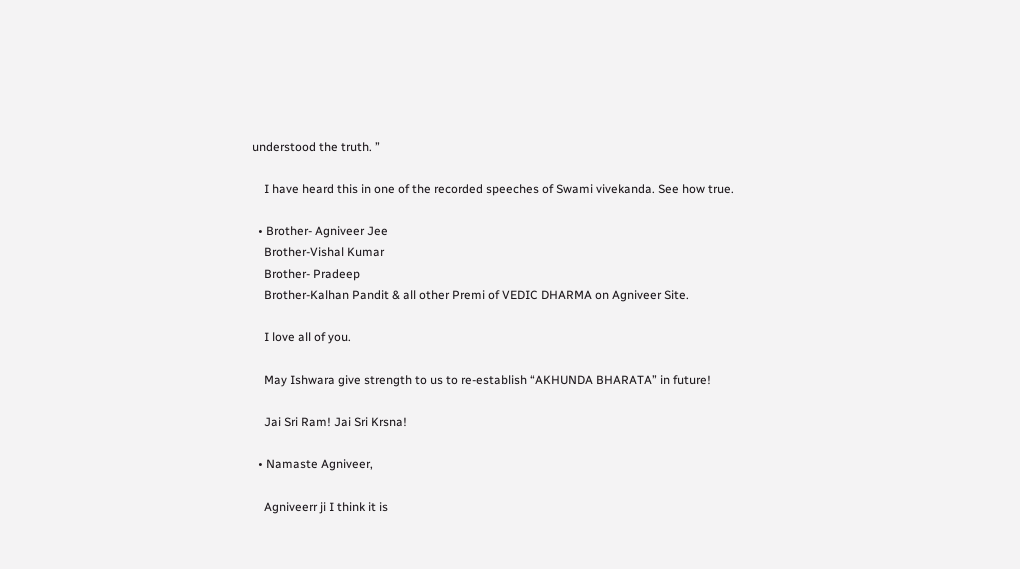understood the truth. ”

    I have heard this in one of the recorded speeches of Swami vivekanda. See how true.

  • Brother- Agniveer Jee
    Brother-Vishal Kumar
    Brother- Pradeep
    Brother-Kalhan Pandit & all other Premi of VEDIC DHARMA on Agniveer Site.

    I love all of you.

    May Ishwara give strength to us to re-establish “AKHUNDA BHARATA” in future!

    Jai Sri Ram! Jai Sri Krsna!

  • Namaste Agniveer,

    Agniveerr ji I think it is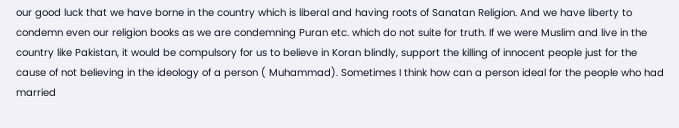our good luck that we have borne in the country which is liberal and having roots of Sanatan Religion. And we have liberty to condemn even our religion books as we are condemning Puran etc. which do not suite for truth. If we were Muslim and live in the country like Pakistan, it would be compulsory for us to believe in Koran blindly, support the killing of innocent people just for the cause of not believing in the ideology of a person ( Muhammad). Sometimes I think how can a person ideal for the people who had married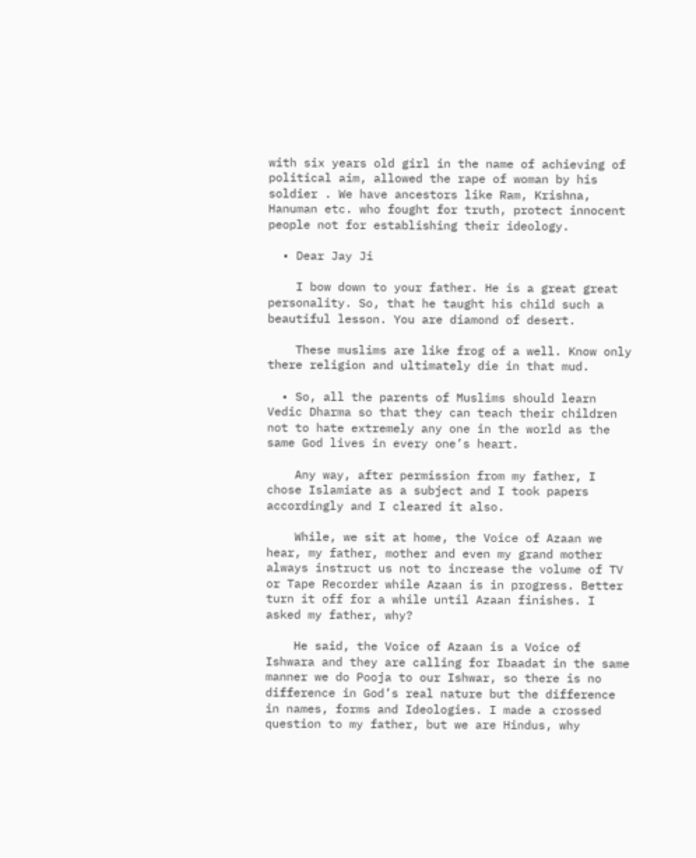with six years old girl in the name of achieving of political aim, allowed the rape of woman by his soldier . We have ancestors like Ram, Krishna, Hanuman etc. who fought for truth, protect innocent people not for establishing their ideology.

  • Dear Jay Ji

    I bow down to your father. He is a great great personality. So, that he taught his child such a beautiful lesson. You are diamond of desert.

    These muslims are like frog of a well. Know only there religion and ultimately die in that mud.

  • So, all the parents of Muslims should learn Vedic Dharma so that they can teach their children not to hate extremely any one in the world as the same God lives in every one’s heart.

    Any way, after permission from my father, I chose Islamiate as a subject and I took papers accordingly and I cleared it also.

    While, we sit at home, the Voice of Azaan we hear, my father, mother and even my grand mother always instruct us not to increase the volume of TV or Tape Recorder while Azaan is in progress. Better turn it off for a while until Azaan finishes. I asked my father, why?

    He said, the Voice of Azaan is a Voice of Ishwara and they are calling for Ibaadat in the same manner we do Pooja to our Ishwar, so there is no difference in God’s real nature but the difference in names, forms and Ideologies. I made a crossed question to my father, but we are Hindus, why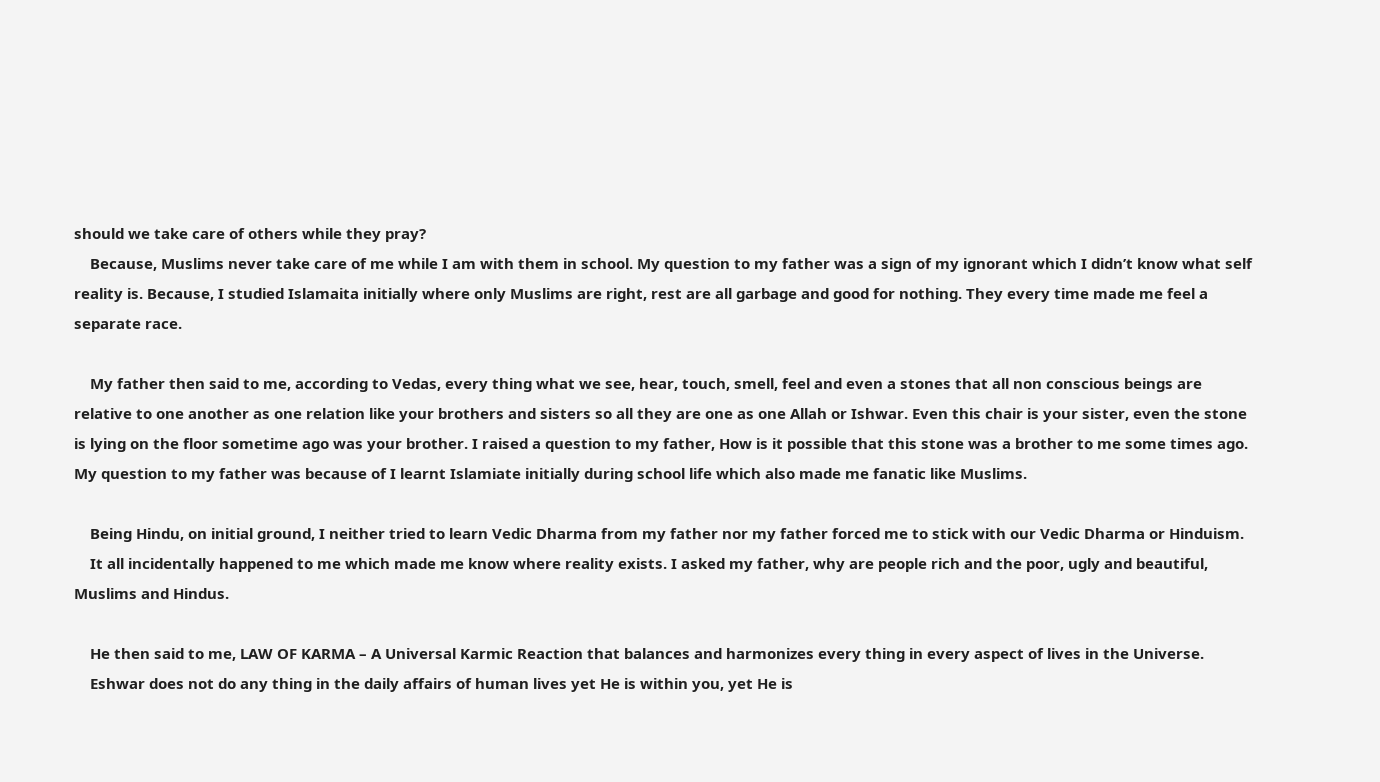should we take care of others while they pray?
    Because, Muslims never take care of me while I am with them in school. My question to my father was a sign of my ignorant which I didn’t know what self reality is. Because, I studied Islamaita initially where only Muslims are right, rest are all garbage and good for nothing. They every time made me feel a separate race.

    My father then said to me, according to Vedas, every thing what we see, hear, touch, smell, feel and even a stones that all non conscious beings are relative to one another as one relation like your brothers and sisters so all they are one as one Allah or Ishwar. Even this chair is your sister, even the stone is lying on the floor sometime ago was your brother. I raised a question to my father, How is it possible that this stone was a brother to me some times ago. My question to my father was because of I learnt Islamiate initially during school life which also made me fanatic like Muslims.

    Being Hindu, on initial ground, I neither tried to learn Vedic Dharma from my father nor my father forced me to stick with our Vedic Dharma or Hinduism.
    It all incidentally happened to me which made me know where reality exists. I asked my father, why are people rich and the poor, ugly and beautiful, Muslims and Hindus.

    He then said to me, LAW OF KARMA – A Universal Karmic Reaction that balances and harmonizes every thing in every aspect of lives in the Universe.
    Eshwar does not do any thing in the daily affairs of human lives yet He is within you, yet He is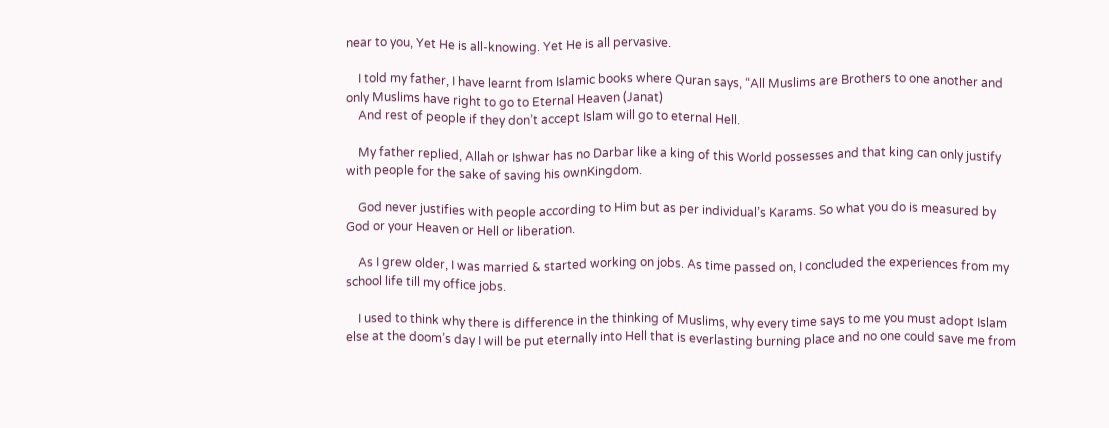near to you, Yet He is all-knowing. Yet He is all pervasive.

    I told my father, I have learnt from Islamic books where Quran says, “All Muslims are Brothers to one another and only Muslims have right to go to Eternal Heaven (Janat)
    And rest of people if they don’t accept Islam will go to eternal Hell.

    My father replied, Allah or Ishwar has no Darbar like a king of this World possesses and that king can only justify with people for the sake of saving his ownKingdom.

    God never justifies with people according to Him but as per individual’s Karams. So what you do is measured by God or your Heaven or Hell or liberation.

    As I grew older, I was married & started working on jobs. As time passed on, I concluded the experiences from my school life till my office jobs.

    I used to think why there is difference in the thinking of Muslims, why every time says to me you must adopt Islam else at the doom’s day I will be put eternally into Hell that is everlasting burning place and no one could save me from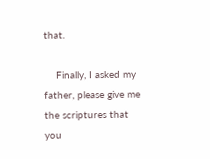that.

    Finally, I asked my father, please give me the scriptures that you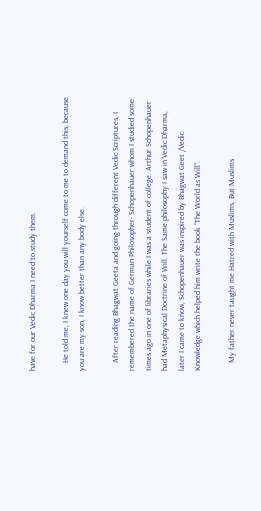have for our Vedic Dharma I need to study them.

    He told me, I knew one day you will yourself come to me to demand this, because you are my son, I know better than any body else.

    After reading Bhagwat Geeta and going through different Vedic Scriptures, I remembered the name of German Philosopher- Schopenhauer whom I studied some times ago in one of libraries while I was a student of college. Arthur Schopenhauer had Metaphysical Doctrine of Will. The Same philosophy I saw in Vedic Dharma, later I came to know, Schopenhauer was inspired by Bhagwat Geet /Vedic Knowledge which helped him write the book “The World as Will”.

    My father never taught me Hatred with Muslims, But Muslims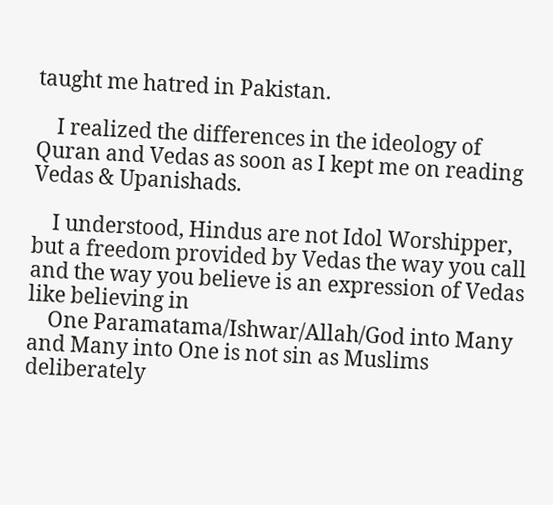taught me hatred in Pakistan.

    I realized the differences in the ideology of Quran and Vedas as soon as I kept me on reading Vedas & Upanishads.

    I understood, Hindus are not Idol Worshipper, but a freedom provided by Vedas the way you call and the way you believe is an expression of Vedas like believing in
    One Paramatama/Ishwar/Allah/God into Many and Many into One is not sin as Muslims deliberately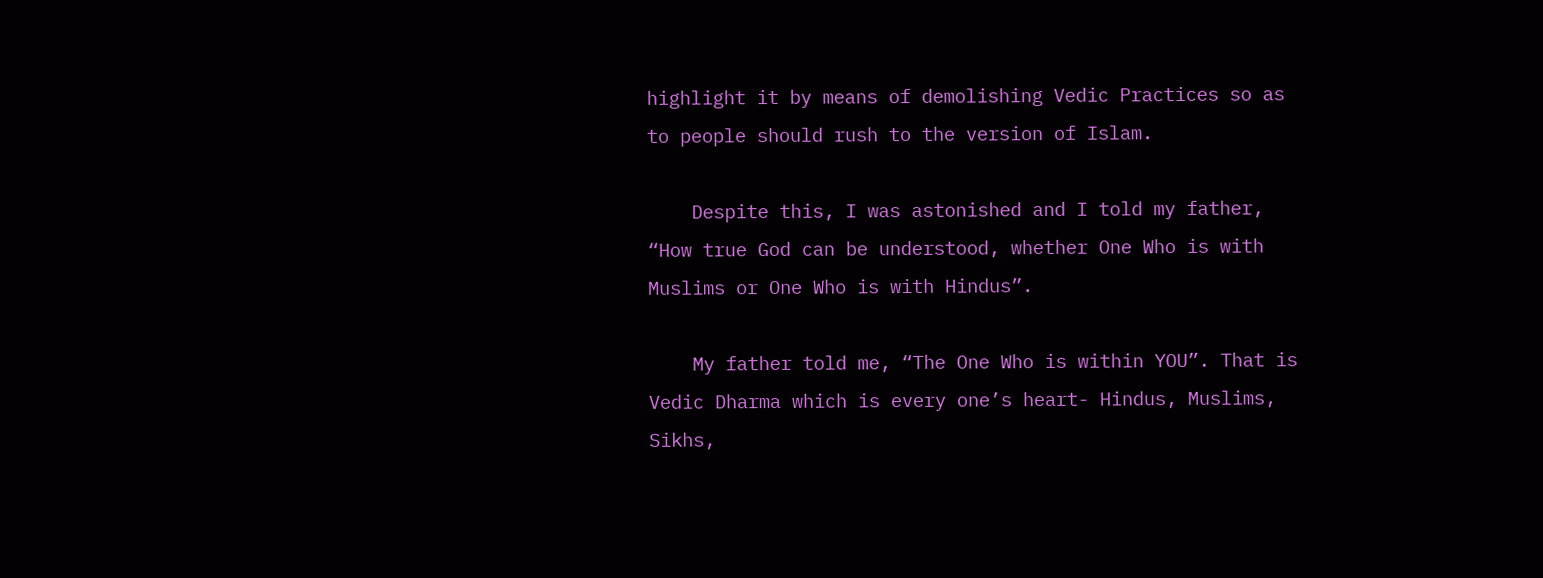highlight it by means of demolishing Vedic Practices so as to people should rush to the version of Islam.

    Despite this, I was astonished and I told my father, “How true God can be understood, whether One Who is with Muslims or One Who is with Hindus”.

    My father told me, “The One Who is within YOU”. That is Vedic Dharma which is every one’s heart- Hindus, Muslims, Sikhs,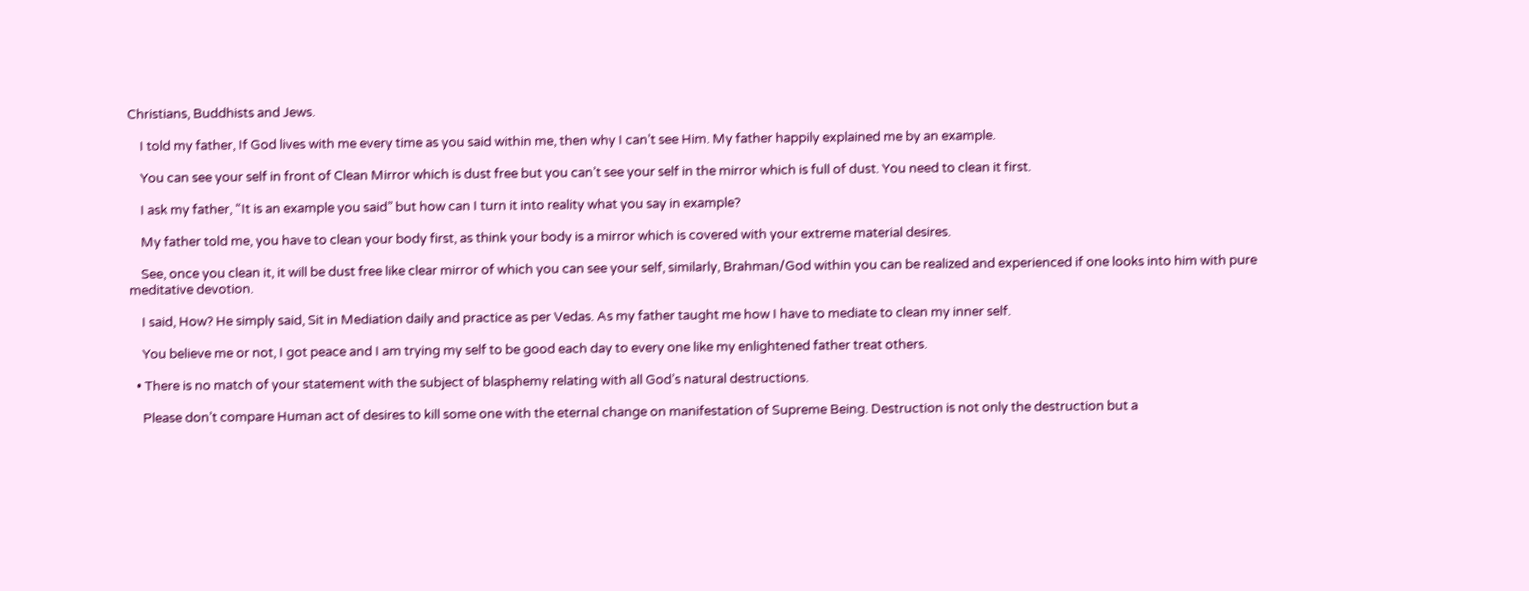Christians, Buddhists and Jews.

    I told my father, If God lives with me every time as you said within me, then why I can’t see Him. My father happily explained me by an example.

    You can see your self in front of Clean Mirror which is dust free but you can’t see your self in the mirror which is full of dust. You need to clean it first.

    I ask my father, “It is an example you said” but how can I turn it into reality what you say in example?

    My father told me, you have to clean your body first, as think your body is a mirror which is covered with your extreme material desires.

    See, once you clean it, it will be dust free like clear mirror of which you can see your self, similarly, Brahman/God within you can be realized and experienced if one looks into him with pure meditative devotion.

    I said, How? He simply said, Sit in Mediation daily and practice as per Vedas. As my father taught me how I have to mediate to clean my inner self.

    You believe me or not, I got peace and I am trying my self to be good each day to every one like my enlightened father treat others.

  • There is no match of your statement with the subject of blasphemy relating with all God’s natural destructions.

    Please don’t compare Human act of desires to kill some one with the eternal change on manifestation of Supreme Being. Destruction is not only the destruction but a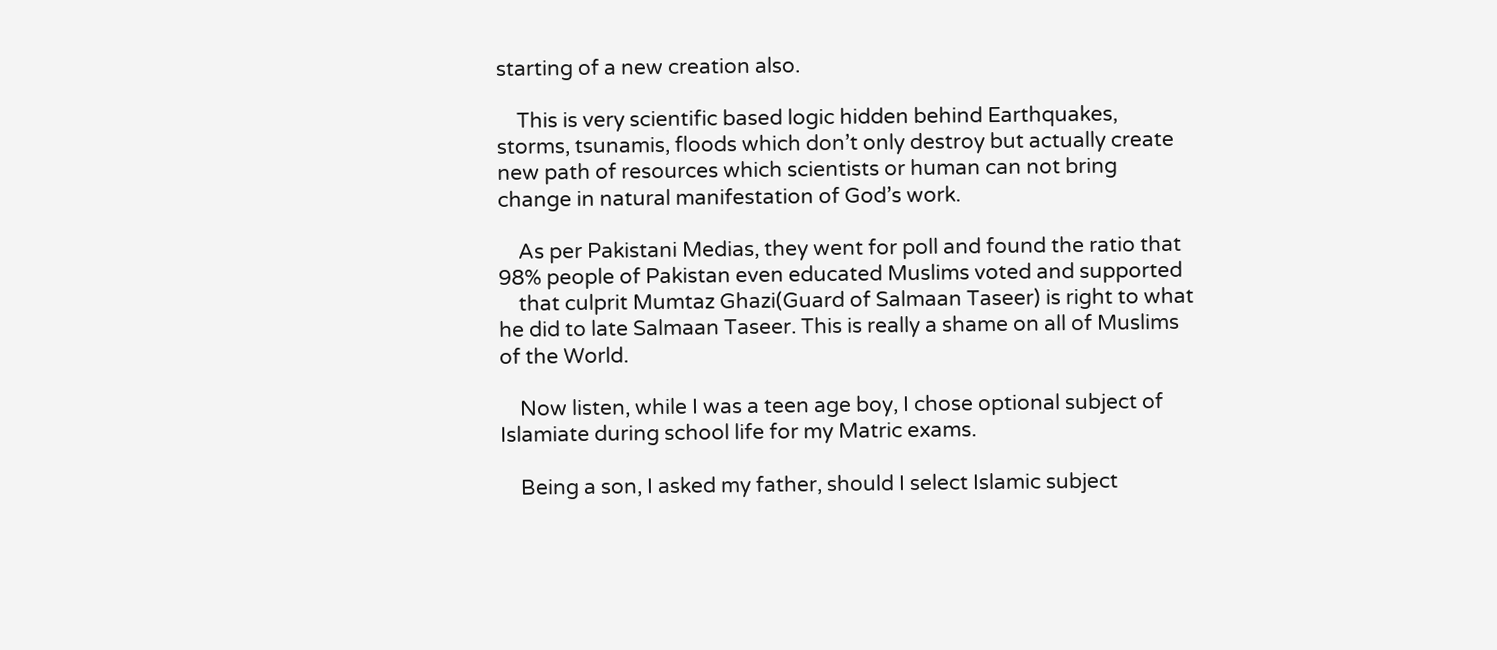starting of a new creation also.

    This is very scientific based logic hidden behind Earthquakes, storms, tsunamis, floods which don’t only destroy but actually create new path of resources which scientists or human can not bring change in natural manifestation of God’s work.

    As per Pakistani Medias, they went for poll and found the ratio that 98% people of Pakistan even educated Muslims voted and supported
    that culprit Mumtaz Ghazi(Guard of Salmaan Taseer) is right to what he did to late Salmaan Taseer. This is really a shame on all of Muslims of the World.

    Now listen, while I was a teen age boy, I chose optional subject of Islamiate during school life for my Matric exams.

    Being a son, I asked my father, should I select Islamic subject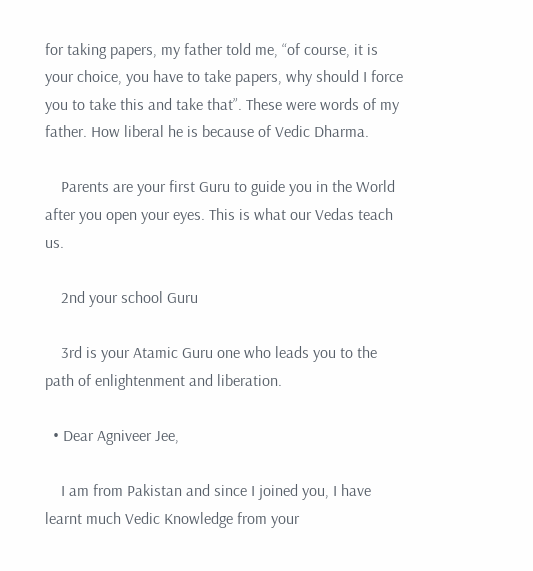for taking papers, my father told me, “of course, it is your choice, you have to take papers, why should I force you to take this and take that”. These were words of my father. How liberal he is because of Vedic Dharma.

    Parents are your first Guru to guide you in the World after you open your eyes. This is what our Vedas teach us.

    2nd your school Guru

    3rd is your Atamic Guru one who leads you to the path of enlightenment and liberation.

  • Dear Agniveer Jee,

    I am from Pakistan and since I joined you, I have learnt much Vedic Knowledge from your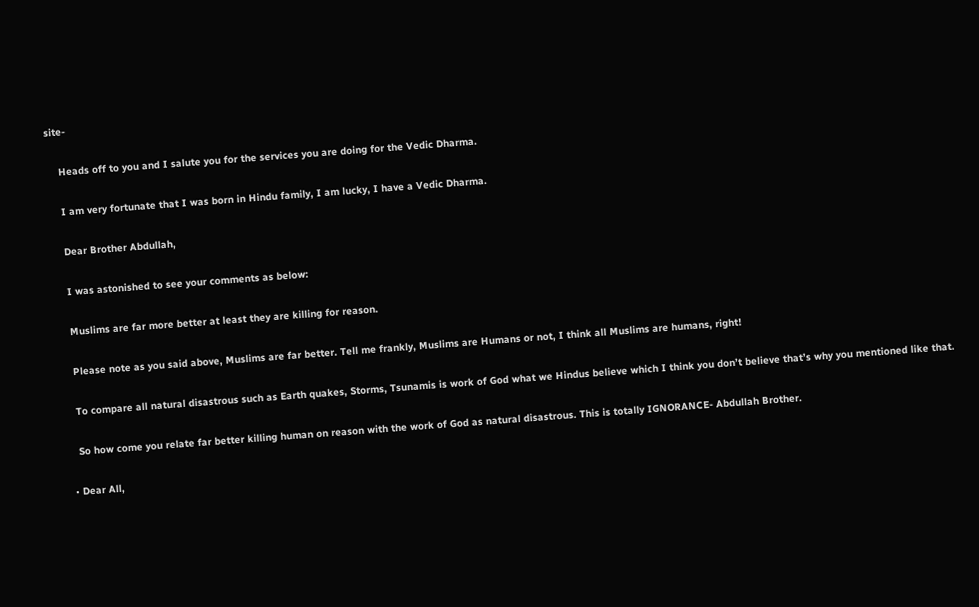site-

    Heads off to you and I salute you for the services you are doing for the Vedic Dharma.

    I am very fortunate that I was born in Hindu family, I am lucky, I have a Vedic Dharma.

    Dear Brother Abdullah,

    I was astonished to see your comments as below:

    Muslims are far more better at least they are killing for reason.

    Please note as you said above, Muslims are far better. Tell me frankly, Muslims are Humans or not, I think all Muslims are humans, right!

    To compare all natural disastrous such as Earth quakes, Storms, Tsunamis is work of God what we Hindus believe which I think you don’t believe that’s why you mentioned like that.

    So how come you relate far better killing human on reason with the work of God as natural disastrous. This is totally IGNORANCE- Abdullah Brother.

  • Dear All,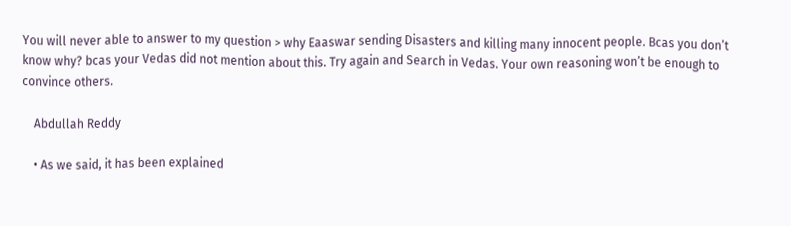You will never able to answer to my question > why Eaaswar sending Disasters and killing many innocent people. Bcas you don’t know why? bcas your Vedas did not mention about this. Try again and Search in Vedas. Your own reasoning won’t be enough to convince others.

    Abdullah Reddy

    • As we said, it has been explained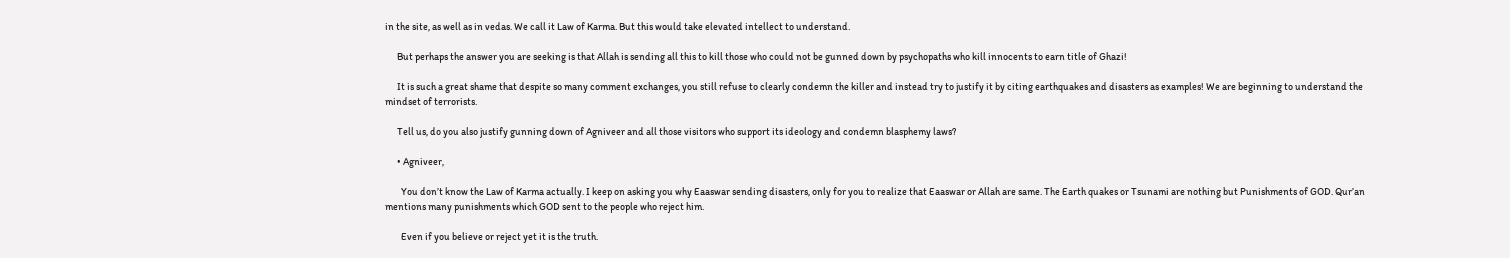in the site, as well as in vedas. We call it Law of Karma. But this would take elevated intellect to understand.

      But perhaps the answer you are seeking is that Allah is sending all this to kill those who could not be gunned down by psychopaths who kill innocents to earn title of Ghazi!

      It is such a great shame that despite so many comment exchanges, you still refuse to clearly condemn the killer and instead try to justify it by citing earthquakes and disasters as examples! We are beginning to understand the mindset of terrorists.

      Tell us, do you also justify gunning down of Agniveer and all those visitors who support its ideology and condemn blasphemy laws?

      • Agniveer,

        You don’t know the Law of Karma actually. I keep on asking you why Eaaswar sending disasters, only for you to realize that Eaaswar or Allah are same. The Earth quakes or Tsunami are nothing but Punishments of GOD. Qur’an mentions many punishments which GOD sent to the people who reject him.

        Even if you believe or reject yet it is the truth.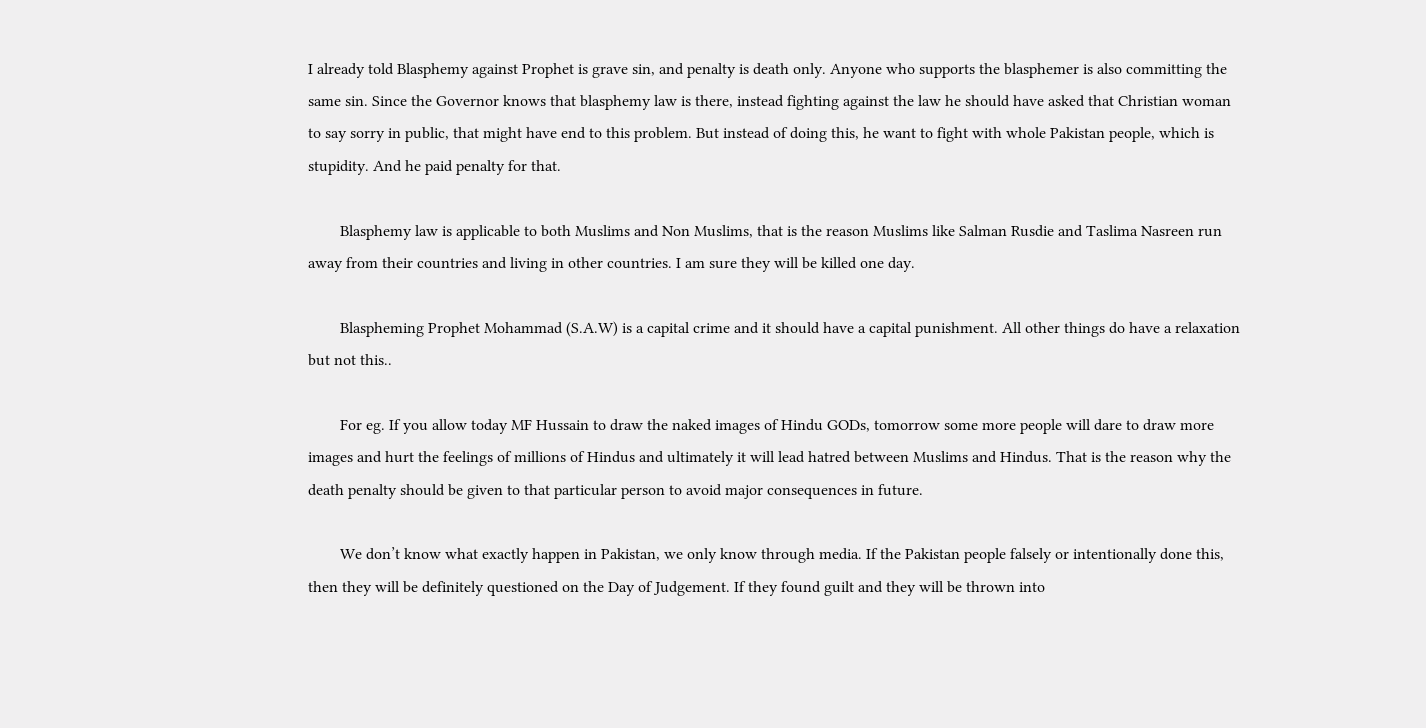I already told Blasphemy against Prophet is grave sin, and penalty is death only. Anyone who supports the blasphemer is also committing the same sin. Since the Governor knows that blasphemy law is there, instead fighting against the law he should have asked that Christian woman to say sorry in public, that might have end to this problem. But instead of doing this, he want to fight with whole Pakistan people, which is stupidity. And he paid penalty for that.

        Blasphemy law is applicable to both Muslims and Non Muslims, that is the reason Muslims like Salman Rusdie and Taslima Nasreen run away from their countries and living in other countries. I am sure they will be killed one day.

        Blaspheming Prophet Mohammad (S.A.W) is a capital crime and it should have a capital punishment. All other things do have a relaxation but not this..

        For eg. If you allow today MF Hussain to draw the naked images of Hindu GODs, tomorrow some more people will dare to draw more images and hurt the feelings of millions of Hindus and ultimately it will lead hatred between Muslims and Hindus. That is the reason why the death penalty should be given to that particular person to avoid major consequences in future.

        We don’t know what exactly happen in Pakistan, we only know through media. If the Pakistan people falsely or intentionally done this, then they will be definitely questioned on the Day of Judgement. If they found guilt and they will be thrown into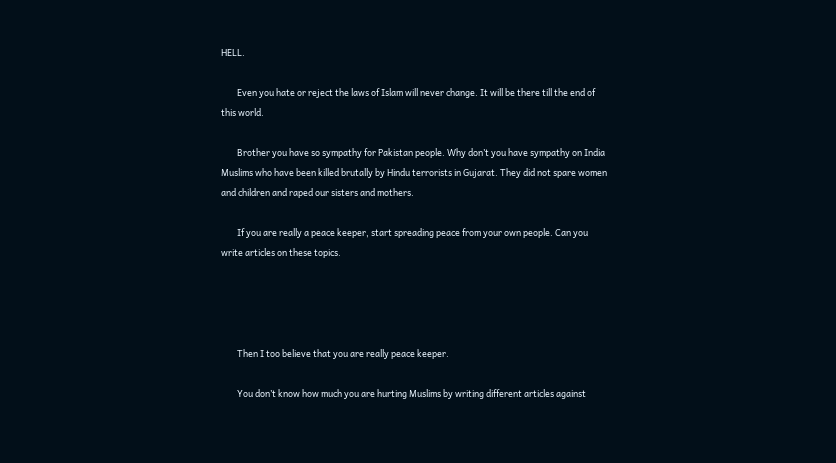HELL.

        Even you hate or reject the laws of Islam will never change. It will be there till the end of this world.

        Brother you have so sympathy for Pakistan people. Why don’t you have sympathy on India Muslims who have been killed brutally by Hindu terrorists in Gujarat. They did not spare women and children and raped our sisters and mothers.

        If you are really a peace keeper, start spreading peace from your own people. Can you write articles on these topics.




        Then I too believe that you are really peace keeper.

        You don’t know how much you are hurting Muslims by writing different articles against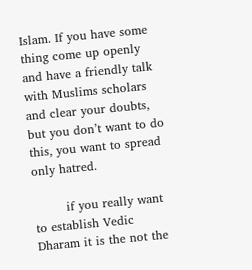Islam. If you have some thing come up openly and have a friendly talk with Muslims scholars and clear your doubts, but you don’t want to do this, you want to spread only hatred.

        if you really want to establish Vedic Dharam it is the not the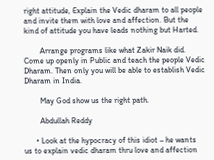right attitude, Explain the Vedic dharam to all people and invite them with love and affection. But the kind of attitude you have leads nothing but Harted.

        Arrange programs like what Zakir Naik did. Come up openly in Public and teach the people Vedic Dharam. Then only you will be able to establish Vedic Dharam in India.

        May God show us the right path.

        Abdullah Reddy

      • Look at the hypocracy of this idiot – he wants us to explain vedic dharam thru love and affection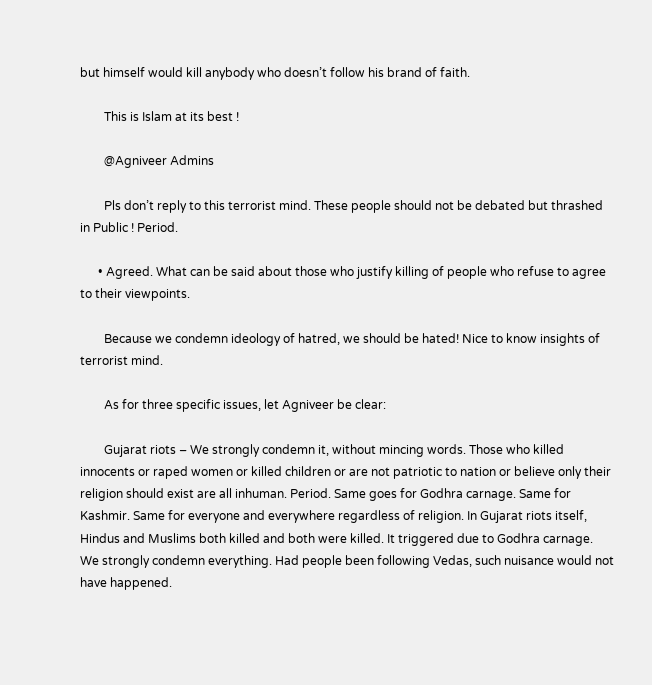but himself would kill anybody who doesn’t follow his brand of faith.

        This is Islam at its best !

        @Agniveer Admins

        Pls don’t reply to this terrorist mind. These people should not be debated but thrashed in Public ! Period.

      • Agreed. What can be said about those who justify killing of people who refuse to agree to their viewpoints.

        Because we condemn ideology of hatred, we should be hated! Nice to know insights of terrorist mind.

        As for three specific issues, let Agniveer be clear:

        Gujarat riots – We strongly condemn it, without mincing words. Those who killed innocents or raped women or killed children or are not patriotic to nation or believe only their religion should exist are all inhuman. Period. Same goes for Godhra carnage. Same for Kashmir. Same for everyone and everywhere regardless of religion. In Gujarat riots itself, Hindus and Muslims both killed and both were killed. It triggered due to Godhra carnage. We strongly condemn everything. Had people been following Vedas, such nuisance would not have happened.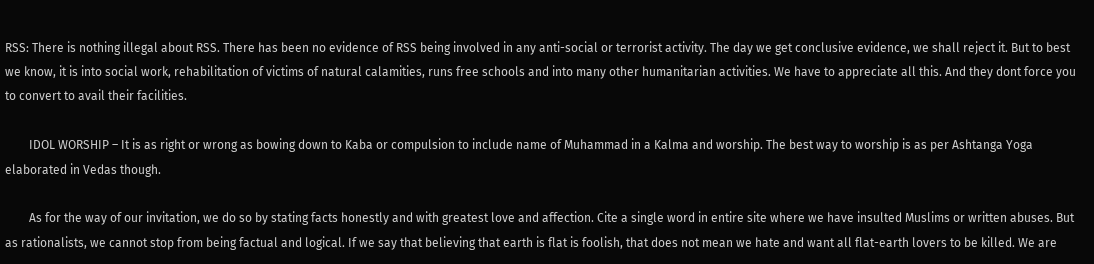RSS: There is nothing illegal about RSS. There has been no evidence of RSS being involved in any anti-social or terrorist activity. The day we get conclusive evidence, we shall reject it. But to best we know, it is into social work, rehabilitation of victims of natural calamities, runs free schools and into many other humanitarian activities. We have to appreciate all this. And they dont force you to convert to avail their facilities.

        IDOL WORSHIP – It is as right or wrong as bowing down to Kaba or compulsion to include name of Muhammad in a Kalma and worship. The best way to worship is as per Ashtanga Yoga elaborated in Vedas though.

        As for the way of our invitation, we do so by stating facts honestly and with greatest love and affection. Cite a single word in entire site where we have insulted Muslims or written abuses. But as rationalists, we cannot stop from being factual and logical. If we say that believing that earth is flat is foolish, that does not mean we hate and want all flat-earth lovers to be killed. We are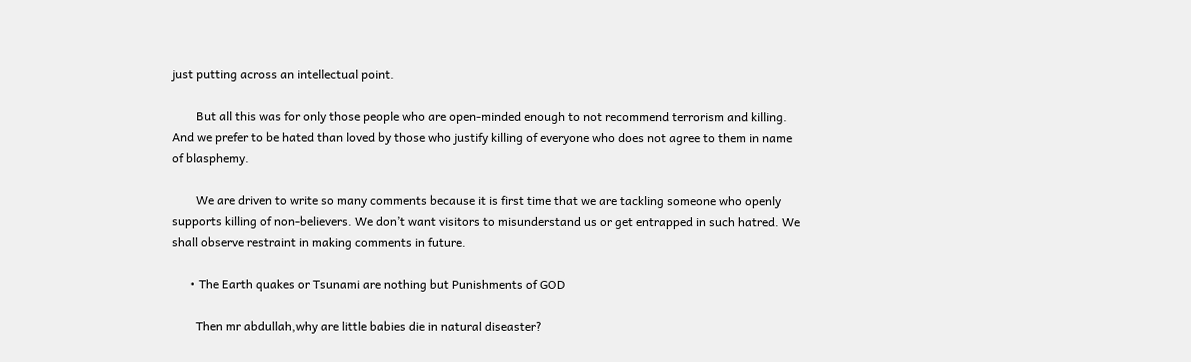just putting across an intellectual point.

        But all this was for only those people who are open-minded enough to not recommend terrorism and killing. And we prefer to be hated than loved by those who justify killing of everyone who does not agree to them in name of blasphemy.

        We are driven to write so many comments because it is first time that we are tackling someone who openly supports killing of non-believers. We don’t want visitors to misunderstand us or get entrapped in such hatred. We shall observe restraint in making comments in future.

      • The Earth quakes or Tsunami are nothing but Punishments of GOD

        Then mr abdullah,why are little babies die in natural diseaster?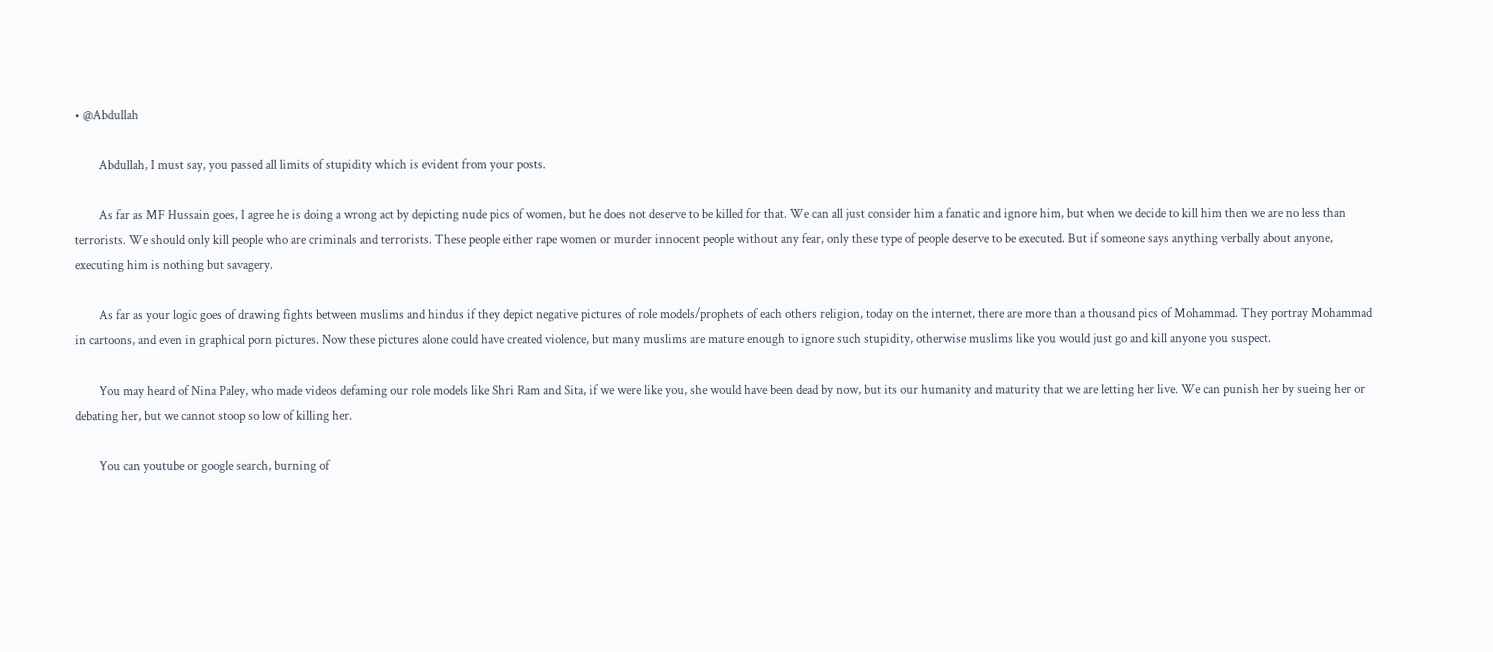• @Abdullah

        Abdullah, I must say, you passed all limits of stupidity which is evident from your posts.

        As far as MF Hussain goes, I agree he is doing a wrong act by depicting nude pics of women, but he does not deserve to be killed for that. We can all just consider him a fanatic and ignore him, but when we decide to kill him then we are no less than terrorists. We should only kill people who are criminals and terrorists. These people either rape women or murder innocent people without any fear, only these type of people deserve to be executed. But if someone says anything verbally about anyone, executing him is nothing but savagery.

        As far as your logic goes of drawing fights between muslims and hindus if they depict negative pictures of role models/prophets of each others religion, today on the internet, there are more than a thousand pics of Mohammad. They portray Mohammad in cartoons, and even in graphical porn pictures. Now these pictures alone could have created violence, but many muslims are mature enough to ignore such stupidity, otherwise muslims like you would just go and kill anyone you suspect.

        You may heard of Nina Paley, who made videos defaming our role models like Shri Ram and Sita, if we were like you, she would have been dead by now, but its our humanity and maturity that we are letting her live. We can punish her by sueing her or debating her, but we cannot stoop so low of killing her.

        You can youtube or google search, burning of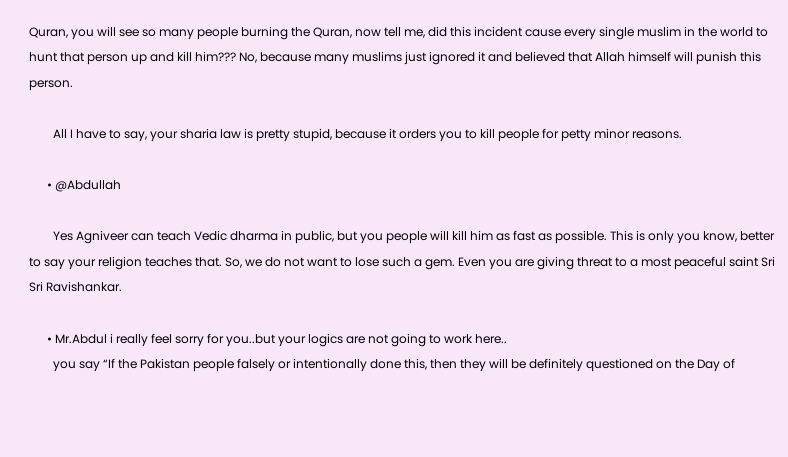Quran, you will see so many people burning the Quran, now tell me, did this incident cause every single muslim in the world to hunt that person up and kill him??? No, because many muslims just ignored it and believed that Allah himself will punish this person.

        All I have to say, your sharia law is pretty stupid, because it orders you to kill people for petty minor reasons.

      • @Abdullah

        Yes Agniveer can teach Vedic dharma in public, but you people will kill him as fast as possible. This is only you know, better to say your religion teaches that. So, we do not want to lose such a gem. Even you are giving threat to a most peaceful saint Sri Sri Ravishankar.

      • Mr.Abdul i really feel sorry for you..but your logics are not going to work here..
        you say “If the Pakistan people falsely or intentionally done this, then they will be definitely questioned on the Day of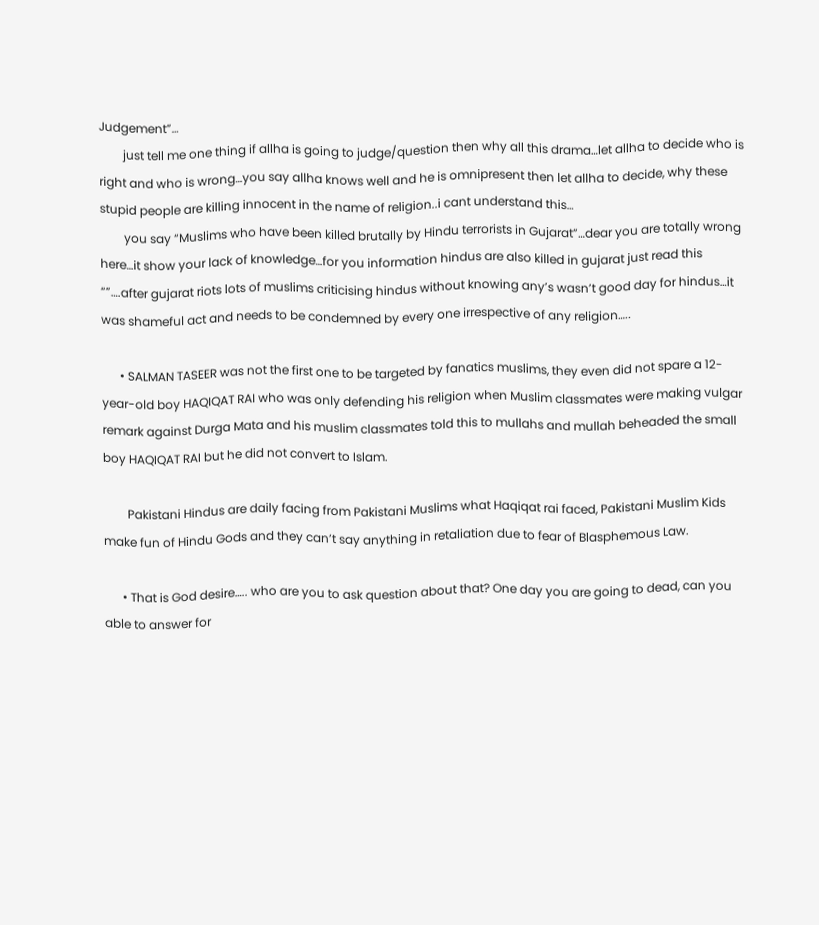Judgement”…
        just tell me one thing if allha is going to judge/question then why all this drama…let allha to decide who is right and who is wrong…you say allha knows well and he is omnipresent then let allha to decide, why these stupid people are killing innocent in the name of religion..i cant understand this…
        you say “Muslims who have been killed brutally by Hindu terrorists in Gujarat”…dear you are totally wrong here…it show your lack of knowledge…for you information hindus are also killed in gujarat just read this “”….after gujarat riots lots of muslims criticising hindus without knowing any’s wasn’t good day for hindus…it was shameful act and needs to be condemned by every one irrespective of any religion…..

      • SALMAN TASEER was not the first one to be targeted by fanatics muslims, they even did not spare a 12-year-old boy HAQIQAT RAI who was only defending his religion when Muslim classmates were making vulgar remark against Durga Mata and his muslim classmates told this to mullahs and mullah beheaded the small boy HAQIQAT RAI but he did not convert to Islam.

        Pakistani Hindus are daily facing from Pakistani Muslims what Haqiqat rai faced, Pakistani Muslim Kids make fun of Hindu Gods and they can’t say anything in retaliation due to fear of Blasphemous Law.

      • That is God desire….. who are you to ask question about that? One day you are going to dead, can you able to answer for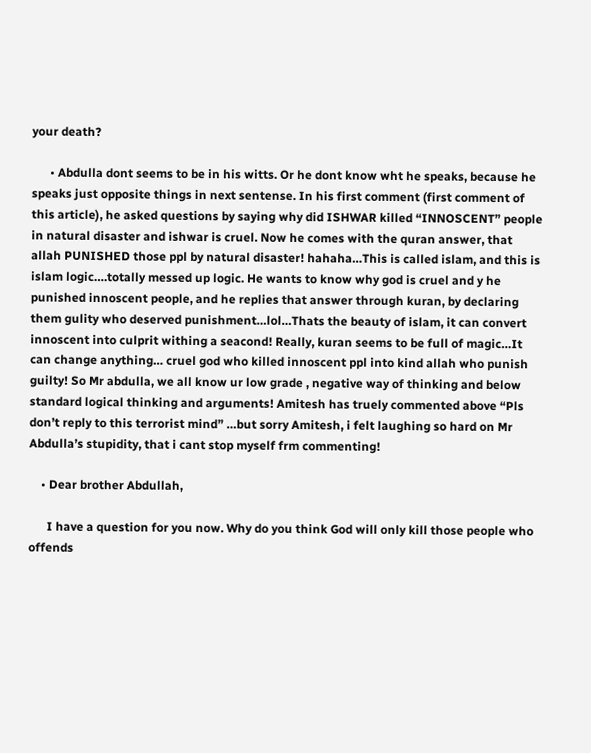your death?

      • Abdulla dont seems to be in his witts. Or he dont know wht he speaks, because he speaks just opposite things in next sentense. In his first comment (first comment of this article), he asked questions by saying why did ISHWAR killed “INNOSCENT” people in natural disaster and ishwar is cruel. Now he comes with the quran answer, that allah PUNISHED those ppl by natural disaster! hahaha…This is called islam, and this is islam logic….totally messed up logic. He wants to know why god is cruel and y he punished innoscent people, and he replies that answer through kuran, by declaring them gulity who deserved punishment…lol…Thats the beauty of islam, it can convert innoscent into culprit withing a seacond! Really, kuran seems to be full of magic…It can change anything… cruel god who killed innoscent ppl into kind allah who punish guilty! So Mr abdulla, we all know ur low grade , negative way of thinking and below standard logical thinking and arguments! Amitesh has truely commented above “Pls don’t reply to this terrorist mind” …but sorry Amitesh, i felt laughing so hard on Mr Abdulla’s stupidity, that i cant stop myself frm commenting!

    • Dear brother Abdullah,

      I have a question for you now. Why do you think God will only kill those people who offends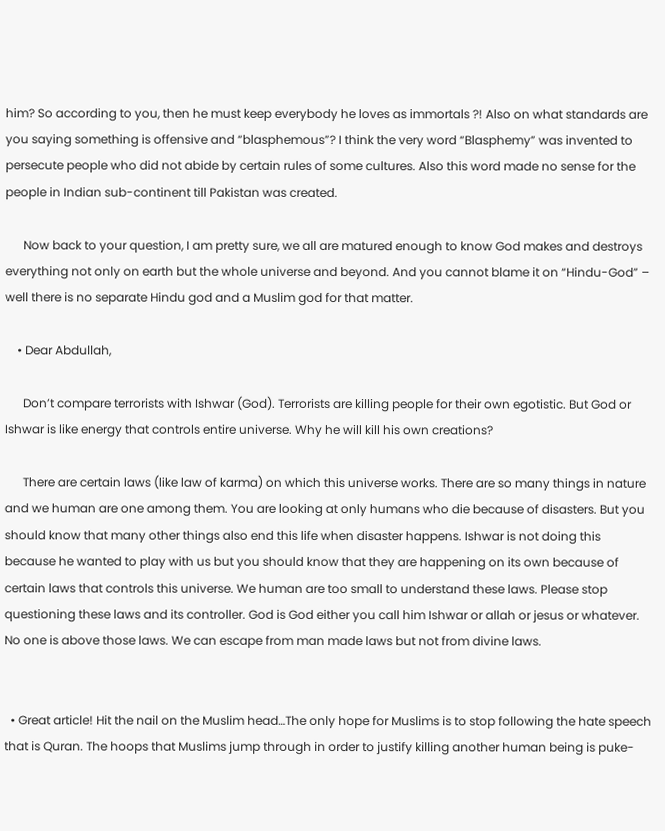him? So according to you, then he must keep everybody he loves as immortals ?! Also on what standards are you saying something is offensive and “blasphemous”? I think the very word “Blasphemy” was invented to persecute people who did not abide by certain rules of some cultures. Also this word made no sense for the people in Indian sub-continent till Pakistan was created.

      Now back to your question, I am pretty sure, we all are matured enough to know God makes and destroys everything not only on earth but the whole universe and beyond. And you cannot blame it on “Hindu-God” – well there is no separate Hindu god and a Muslim god for that matter.

    • Dear Abdullah,

      Don’t compare terrorists with Ishwar (God). Terrorists are killing people for their own egotistic. But God or Ishwar is like energy that controls entire universe. Why he will kill his own creations?

      There are certain laws (like law of karma) on which this universe works. There are so many things in nature and we human are one among them. You are looking at only humans who die because of disasters. But you should know that many other things also end this life when disaster happens. Ishwar is not doing this because he wanted to play with us but you should know that they are happening on its own because of certain laws that controls this universe. We human are too small to understand these laws. Please stop questioning these laws and its controller. God is God either you call him Ishwar or allah or jesus or whatever. No one is above those laws. We can escape from man made laws but not from divine laws.


  • Great article! Hit the nail on the Muslim head…The only hope for Muslims is to stop following the hate speech that is Quran. The hoops that Muslims jump through in order to justify killing another human being is puke-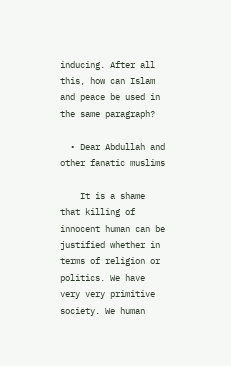inducing. After all this, how can Islam and peace be used in the same paragraph?

  • Dear Abdullah and other fanatic muslims

    It is a shame that killing of innocent human can be justified whether in terms of religion or politics. We have very very primitive society. We human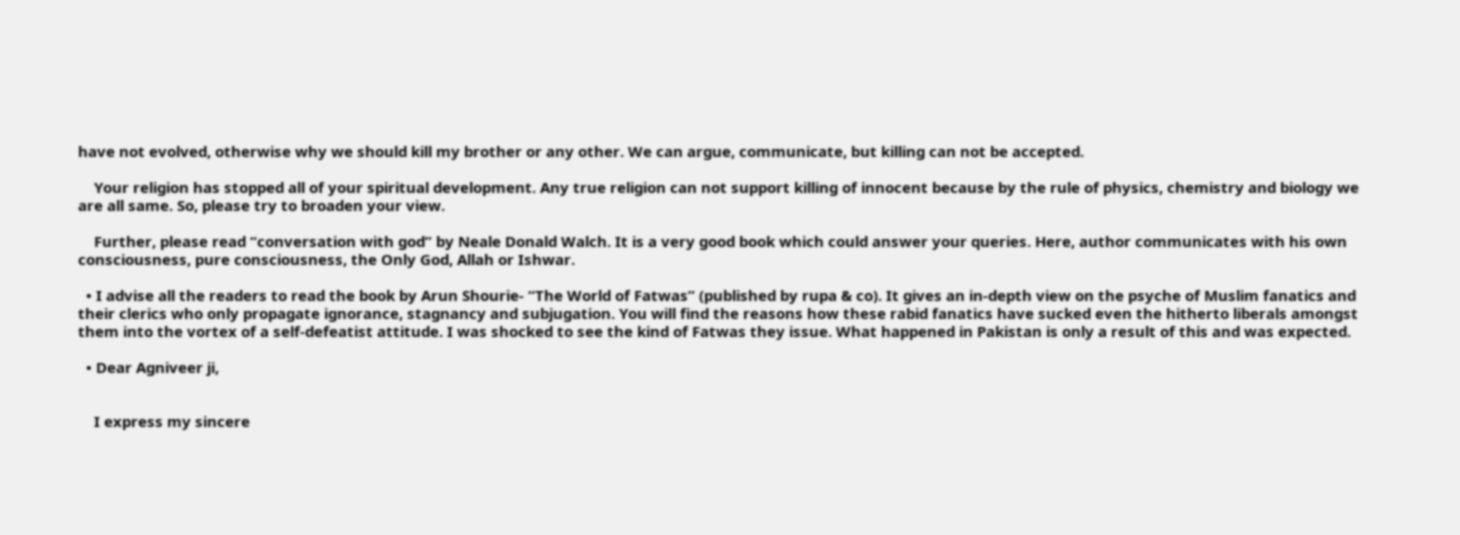have not evolved, otherwise why we should kill my brother or any other. We can argue, communicate, but killing can not be accepted.

    Your religion has stopped all of your spiritual development. Any true religion can not support killing of innocent because by the rule of physics, chemistry and biology we are all same. So, please try to broaden your view.

    Further, please read “conversation with god” by Neale Donald Walch. It is a very good book which could answer your queries. Here, author communicates with his own consciousness, pure consciousness, the Only God, Allah or Ishwar.

  • I advise all the readers to read the book by Arun Shourie- “The World of Fatwas” (published by rupa & co). It gives an in-depth view on the psyche of Muslim fanatics and their clerics who only propagate ignorance, stagnancy and subjugation. You will find the reasons how these rabid fanatics have sucked even the hitherto liberals amongst them into the vortex of a self-defeatist attitude. I was shocked to see the kind of Fatwas they issue. What happened in Pakistan is only a result of this and was expected.

  • Dear Agniveer ji,


    I express my sincere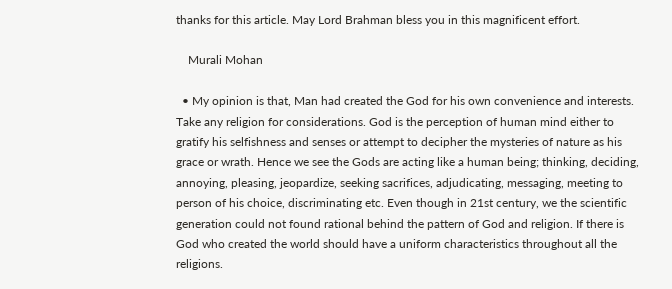thanks for this article. May Lord Brahman bless you in this magnificent effort.

    Murali Mohan

  • My opinion is that, Man had created the God for his own convenience and interests. Take any religion for considerations. God is the perception of human mind either to gratify his selfishness and senses or attempt to decipher the mysteries of nature as his grace or wrath. Hence we see the Gods are acting like a human being; thinking, deciding, annoying, pleasing, jeopardize, seeking sacrifices, adjudicating, messaging, meeting to person of his choice, discriminating etc. Even though in 21st century, we the scientific generation could not found rational behind the pattern of God and religion. If there is God who created the world should have a uniform characteristics throughout all the religions.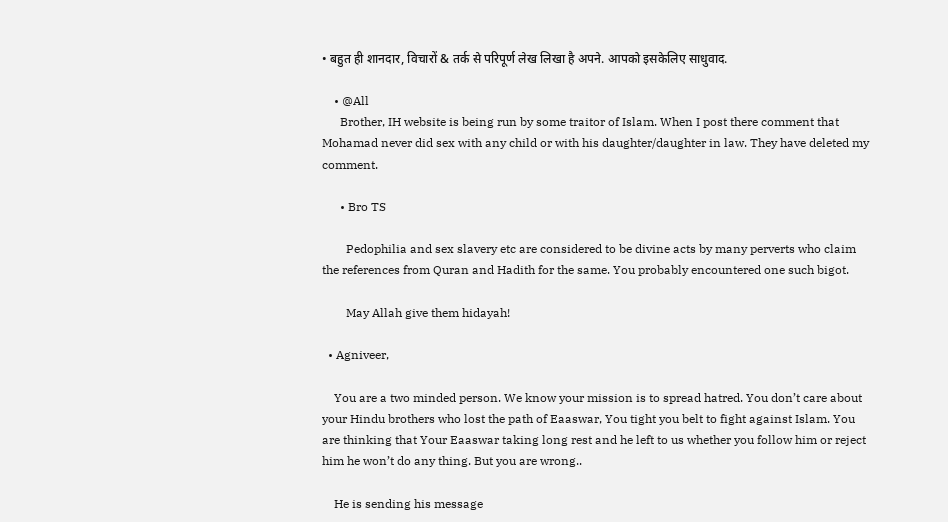• बहुत ही शानदार, विचारों & तर्क से परिपूर्ण लेख लिखा है अपने. आपको इसकेलिए साधुवाद.

    • @All
      Brother, IH website is being run by some traitor of Islam. When I post there comment that Mohamad never did sex with any child or with his daughter/daughter in law. They have deleted my comment.

      • Bro TS

        Pedophilia and sex slavery etc are considered to be divine acts by many perverts who claim the references from Quran and Hadith for the same. You probably encountered one such bigot.

        May Allah give them hidayah!

  • Agniveer,

    You are a two minded person. We know your mission is to spread hatred. You don’t care about your Hindu brothers who lost the path of Eaaswar, You tight you belt to fight against Islam. You are thinking that Your Eaaswar taking long rest and he left to us whether you follow him or reject him he won’t do any thing. But you are wrong..

    He is sending his message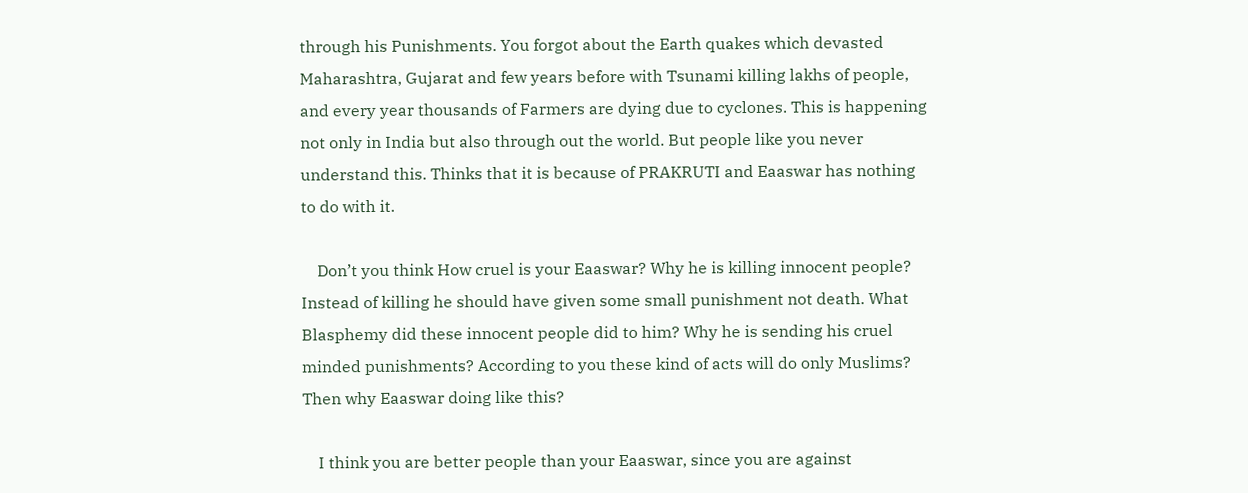through his Punishments. You forgot about the Earth quakes which devasted Maharashtra, Gujarat and few years before with Tsunami killing lakhs of people, and every year thousands of Farmers are dying due to cyclones. This is happening not only in India but also through out the world. But people like you never understand this. Thinks that it is because of PRAKRUTI and Eaaswar has nothing to do with it.

    Don’t you think How cruel is your Eaaswar? Why he is killing innocent people? Instead of killing he should have given some small punishment not death. What Blasphemy did these innocent people did to him? Why he is sending his cruel minded punishments? According to you these kind of acts will do only Muslims? Then why Eaaswar doing like this?

    I think you are better people than your Eaaswar, since you are against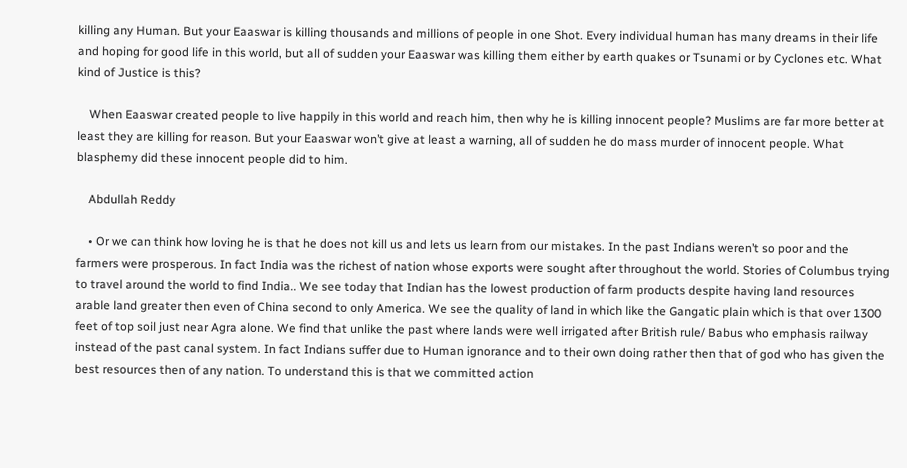killing any Human. But your Eaaswar is killing thousands and millions of people in one Shot. Every individual human has many dreams in their life and hoping for good life in this world, but all of sudden your Eaaswar was killing them either by earth quakes or Tsunami or by Cyclones etc. What kind of Justice is this?

    When Eaaswar created people to live happily in this world and reach him, then why he is killing innocent people? Muslims are far more better at least they are killing for reason. But your Eaaswar won’t give at least a warning, all of sudden he do mass murder of innocent people. What blasphemy did these innocent people did to him.

    Abdullah Reddy

    • Or we can think how loving he is that he does not kill us and lets us learn from our mistakes. In the past Indians weren’t so poor and the farmers were prosperous. In fact India was the richest of nation whose exports were sought after throughout the world. Stories of Columbus trying to travel around the world to find India.. We see today that Indian has the lowest production of farm products despite having land resources arable land greater then even of China second to only America. We see the quality of land in which like the Gangatic plain which is that over 1300 feet of top soil just near Agra alone. We find that unlike the past where lands were well irrigated after British rule/ Babus who emphasis railway instead of the past canal system. In fact Indians suffer due to Human ignorance and to their own doing rather then that of god who has given the best resources then of any nation. To understand this is that we committed action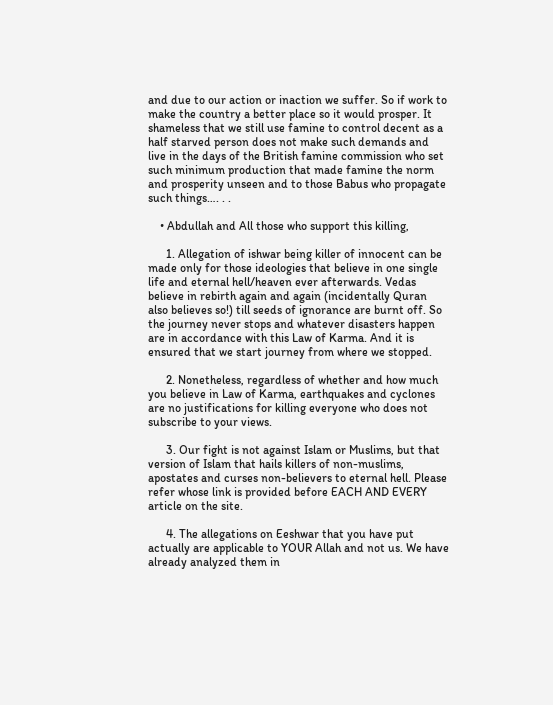and due to our action or inaction we suffer. So if work to make the country a better place so it would prosper. It shameless that we still use famine to control decent as a half starved person does not make such demands and live in the days of the British famine commission who set such minimum production that made famine the norm and prosperity unseen and to those Babus who propagate such things…. . .

    • Abdullah and All those who support this killing,

      1. Allegation of ishwar being killer of innocent can be made only for those ideologies that believe in one single life and eternal hell/heaven ever afterwards. Vedas believe in rebirth again and again (incidentally Quran also believes so!) till seeds of ignorance are burnt off. So the journey never stops and whatever disasters happen are in accordance with this Law of Karma. And it is ensured that we start journey from where we stopped.

      2. Nonetheless, regardless of whether and how much you believe in Law of Karma, earthquakes and cyclones are no justifications for killing everyone who does not subscribe to your views.

      3. Our fight is not against Islam or Muslims, but that version of Islam that hails killers of non-muslims, apostates and curses non-believers to eternal hell. Please refer whose link is provided before EACH AND EVERY article on the site.

      4. The allegations on Eeshwar that you have put actually are applicable to YOUR Allah and not us. We have already analyzed them in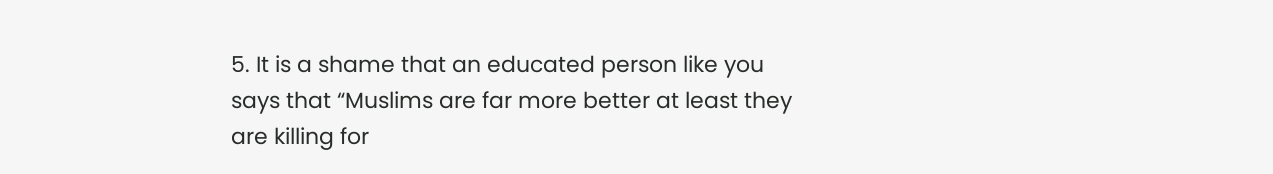5. It is a shame that an educated person like you says that “Muslims are far more better at least they are killing for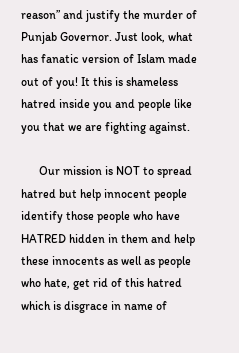reason” and justify the murder of Punjab Governor. Just look, what has fanatic version of Islam made out of you! It this is shameless hatred inside you and people like you that we are fighting against.

      Our mission is NOT to spread hatred but help innocent people identify those people who have HATRED hidden in them and help these innocents as well as people who hate, get rid of this hatred which is disgrace in name of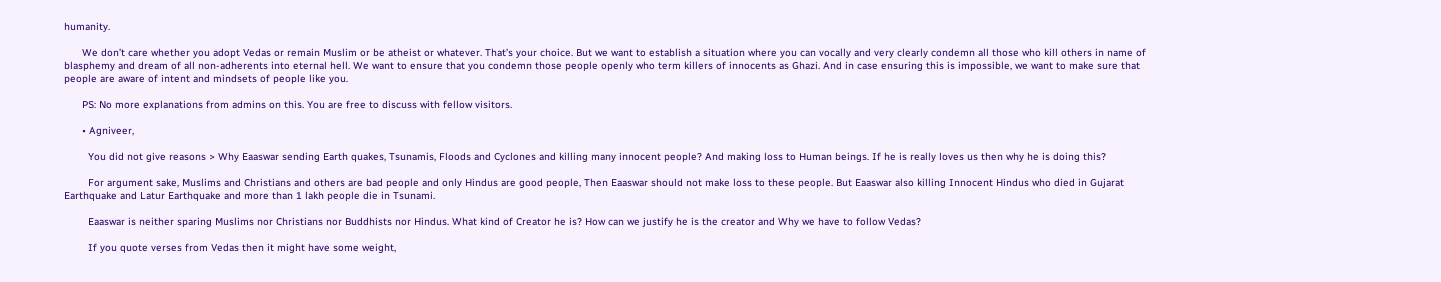humanity.

      We don’t care whether you adopt Vedas or remain Muslim or be atheist or whatever. That’s your choice. But we want to establish a situation where you can vocally and very clearly condemn all those who kill others in name of blasphemy and dream of all non-adherents into eternal hell. We want to ensure that you condemn those people openly who term killers of innocents as Ghazi. And in case ensuring this is impossible, we want to make sure that people are aware of intent and mindsets of people like you.

      PS: No more explanations from admins on this. You are free to discuss with fellow visitors.

      • Agniveer,

        You did not give reasons > Why Eaaswar sending Earth quakes, Tsunamis, Floods and Cyclones and killing many innocent people? And making loss to Human beings. If he is really loves us then why he is doing this?

        For argument sake, Muslims and Christians and others are bad people and only Hindus are good people, Then Eaaswar should not make loss to these people. But Eaaswar also killing Innocent Hindus who died in Gujarat Earthquake and Latur Earthquake and more than 1 lakh people die in Tsunami.

        Eaaswar is neither sparing Muslims nor Christians nor Buddhists nor Hindus. What kind of Creator he is? How can we justify he is the creator and Why we have to follow Vedas?

        If you quote verses from Vedas then it might have some weight,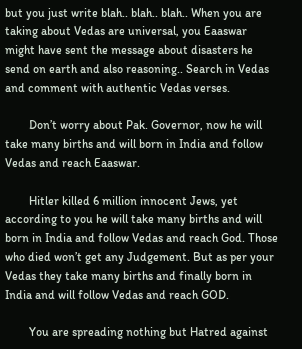but you just write blah.. blah.. blah.. When you are taking about Vedas are universal, you Eaaswar might have sent the message about disasters he send on earth and also reasoning.. Search in Vedas and comment with authentic Vedas verses.

        Don’t worry about Pak. Governor, now he will take many births and will born in India and follow Vedas and reach Eaaswar.

        Hitler killed 6 million innocent Jews, yet according to you he will take many births and will born in India and follow Vedas and reach God. Those who died won’t get any Judgement. But as per your Vedas they take many births and finally born in India and will follow Vedas and reach GOD.

        You are spreading nothing but Hatred against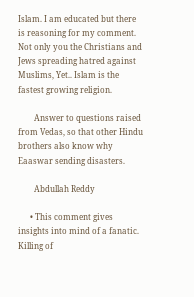Islam. I am educated but there is reasoning for my comment. Not only you the Christians and Jews spreading hatred against Muslims, Yet.. Islam is the fastest growing religion.

        Answer to questions raised from Vedas, so that other Hindu brothers also know why Eaaswar sending disasters.

        Abdullah Reddy

      • This comment gives insights into mind of a fanatic. Killing of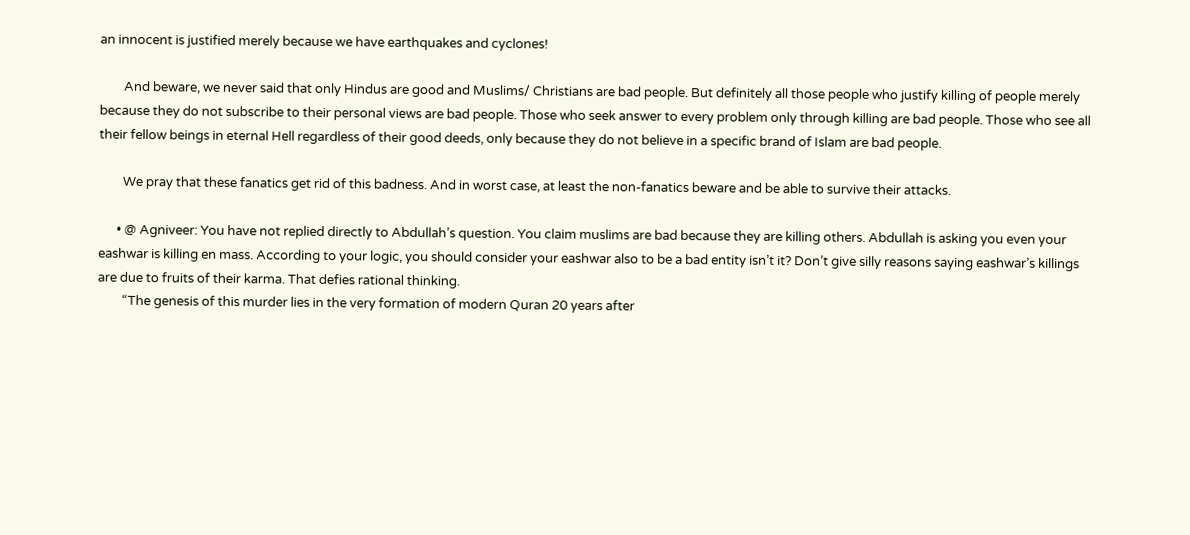an innocent is justified merely because we have earthquakes and cyclones!

        And beware, we never said that only Hindus are good and Muslims/ Christians are bad people. But definitely all those people who justify killing of people merely because they do not subscribe to their personal views are bad people. Those who seek answer to every problem only through killing are bad people. Those who see all their fellow beings in eternal Hell regardless of their good deeds, only because they do not believe in a specific brand of Islam are bad people.

        We pray that these fanatics get rid of this badness. And in worst case, at least the non-fanatics beware and be able to survive their attacks.

      • @ Agniveer: You have not replied directly to Abdullah’s question. You claim muslims are bad because they are killing others. Abdullah is asking you even your eashwar is killing en mass. According to your logic, you should consider your eashwar also to be a bad entity isn’t it? Don’t give silly reasons saying eashwar’s killings are due to fruits of their karma. That defies rational thinking.
        “The genesis of this murder lies in the very formation of modern Quran 20 years after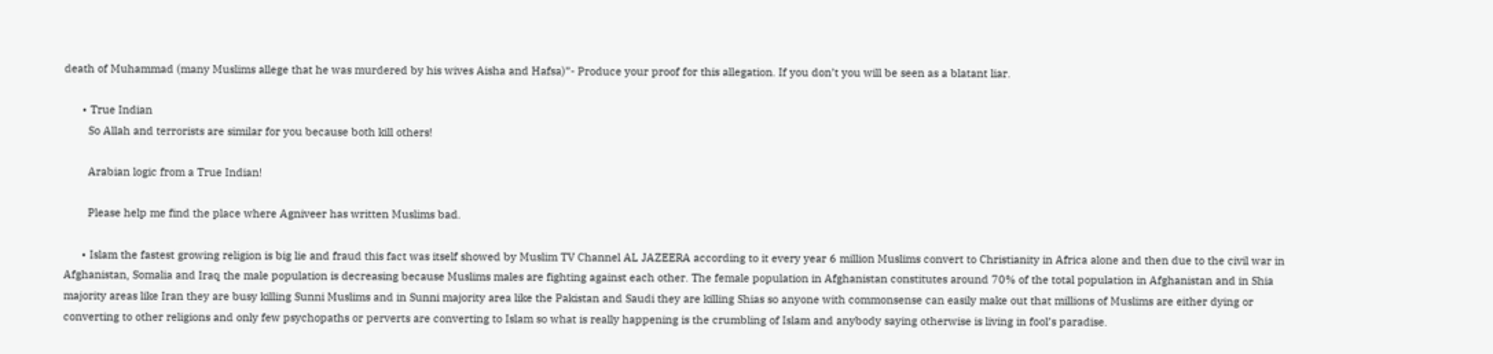death of Muhammad (many Muslims allege that he was murdered by his wives Aisha and Hafsa)”- Produce your proof for this allegation. If you don’t you will be seen as a blatant liar.

      • True Indian
        So Allah and terrorists are similar for you because both kill others!

        Arabian logic from a True Indian!

        Please help me find the place where Agniveer has written Muslims bad.

      • Islam the fastest growing religion is big lie and fraud this fact was itself showed by Muslim TV Channel AL JAZEERA according to it every year 6 million Muslims convert to Christianity in Africa alone and then due to the civil war in Afghanistan, Somalia and Iraq the male population is decreasing because Muslims males are fighting against each other. The female population in Afghanistan constitutes around 70% of the total population in Afghanistan and in Shia majority areas like Iran they are busy killing Sunni Muslims and in Sunni majority area like the Pakistan and Saudi they are killing Shias so anyone with commonsense can easily make out that millions of Muslims are either dying or converting to other religions and only few psychopaths or perverts are converting to Islam so what is really happening is the crumbling of Islam and anybody saying otherwise is living in fool’s paradise.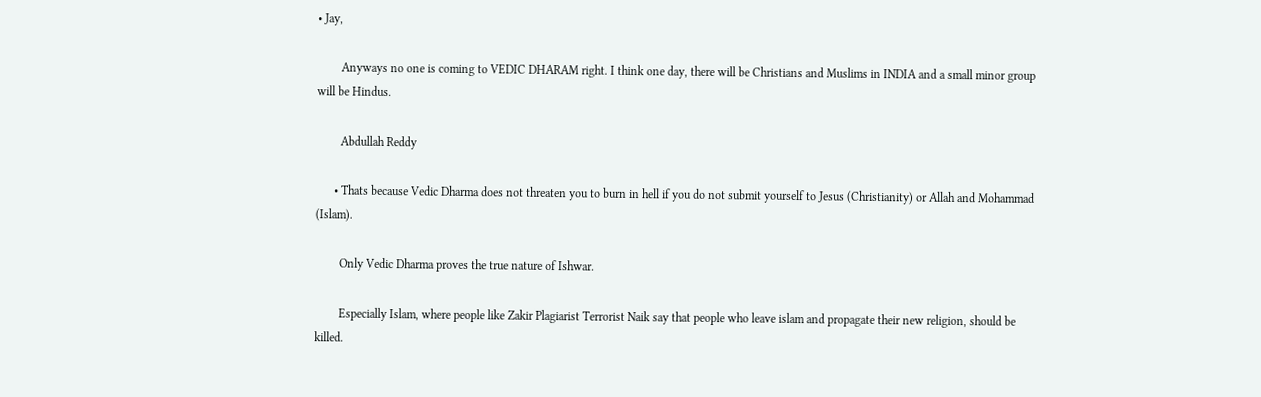• Jay,

        Anyways no one is coming to VEDIC DHARAM right. I think one day, there will be Christians and Muslims in INDIA and a small minor group will be Hindus.

        Abdullah Reddy

      • Thats because Vedic Dharma does not threaten you to burn in hell if you do not submit yourself to Jesus (Christianity) or Allah and Mohammad (Islam).

        Only Vedic Dharma proves the true nature of Ishwar.

        Especially Islam, where people like Zakir Plagiarist Terrorist Naik say that people who leave islam and propagate their new religion, should be killed.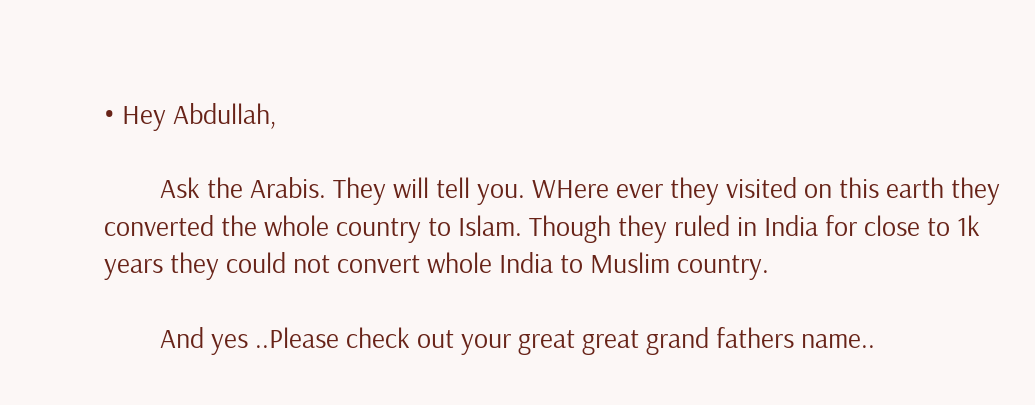• Hey Abdullah,

        Ask the Arabis. They will tell you. WHere ever they visited on this earth they converted the whole country to Islam. Though they ruled in India for close to 1k years they could not convert whole India to Muslim country.

        And yes ..Please check out your great great grand fathers name..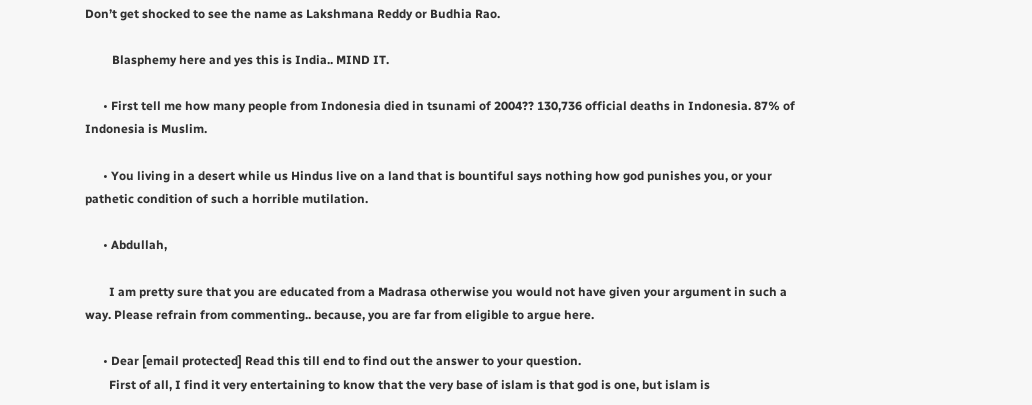Don’t get shocked to see the name as Lakshmana Reddy or Budhia Rao.

         Blasphemy here and yes this is India.. MIND IT.

      • First tell me how many people from Indonesia died in tsunami of 2004?? 130,736 official deaths in Indonesia. 87% of Indonesia is Muslim.

      • You living in a desert while us Hindus live on a land that is bountiful says nothing how god punishes you, or your pathetic condition of such a horrible mutilation.

      • Abdullah,

        I am pretty sure that you are educated from a Madrasa otherwise you would not have given your argument in such a way. Please refrain from commenting.. because, you are far from eligible to argue here.

      • Dear [email protected] Read this till end to find out the answer to your question.
        First of all, I find it very entertaining to know that the very base of islam is that god is one, but islam is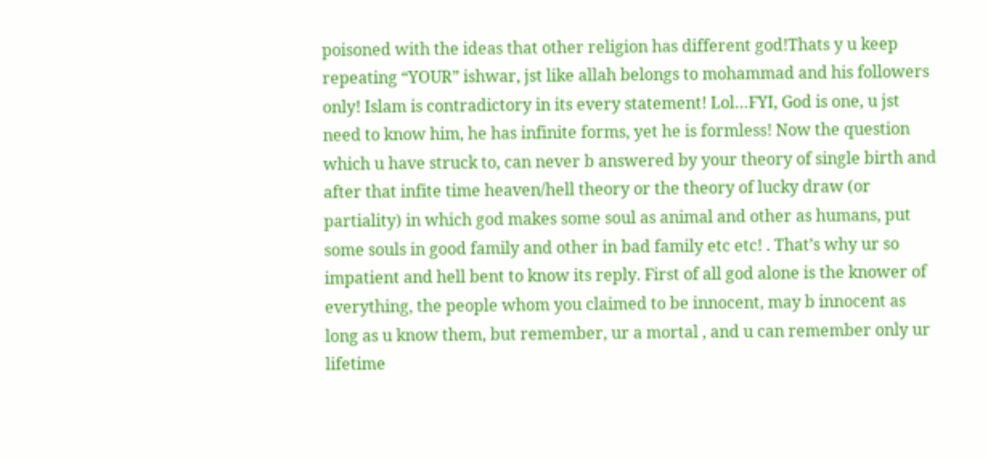poisoned with the ideas that other religion has different god!Thats y u keep repeating “YOUR” ishwar, jst like allah belongs to mohammad and his followers only! Islam is contradictory in its every statement! Lol…FYI, God is one, u jst need to know him, he has infinite forms, yet he is formless! Now the question which u have struck to, can never b answered by your theory of single birth and after that infite time heaven/hell theory or the theory of lucky draw (or partiality) in which god makes some soul as animal and other as humans, put some souls in good family and other in bad family etc etc! . That’s why ur so impatient and hell bent to know its reply. First of all god alone is the knower of everything, the people whom you claimed to be innocent, may b innocent as long as u know them, but remember, ur a mortal , and u can remember only ur lifetime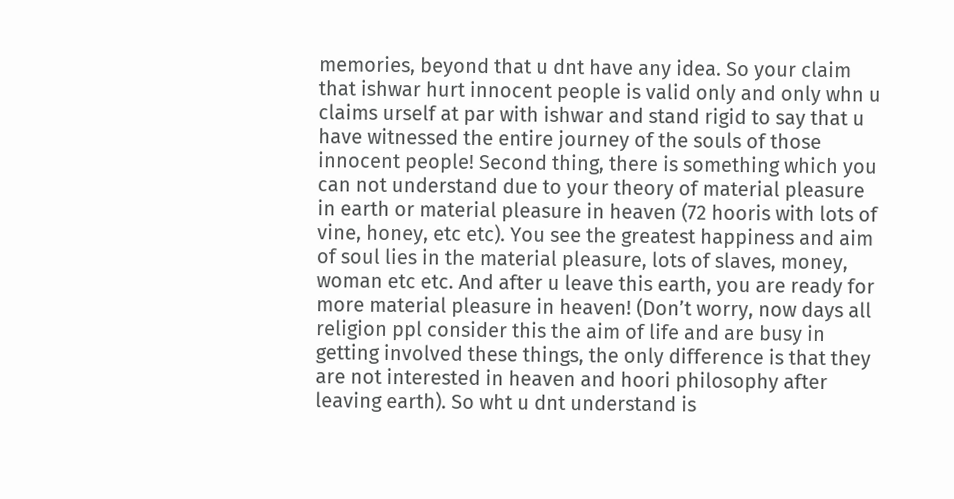memories, beyond that u dnt have any idea. So your claim that ishwar hurt innocent people is valid only and only whn u claims urself at par with ishwar and stand rigid to say that u have witnessed the entire journey of the souls of those innocent people! Second thing, there is something which you can not understand due to your theory of material pleasure in earth or material pleasure in heaven (72 hooris with lots of vine, honey, etc etc). You see the greatest happiness and aim of soul lies in the material pleasure, lots of slaves, money, woman etc etc. And after u leave this earth, you are ready for more material pleasure in heaven! (Don’t worry, now days all religion ppl consider this the aim of life and are busy in getting involved these things, the only difference is that they are not interested in heaven and hoori philosophy after leaving earth). So wht u dnt understand is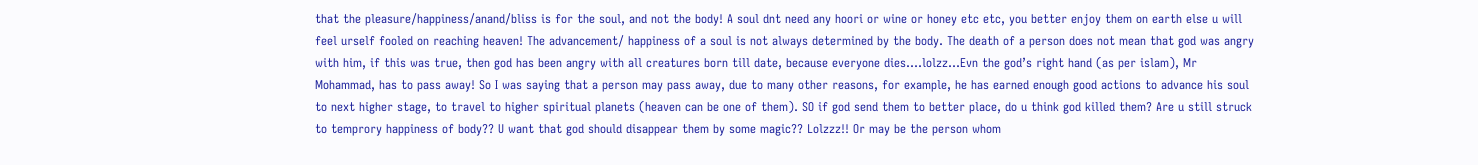that the pleasure/happiness/anand/bliss is for the soul, and not the body! A soul dnt need any hoori or wine or honey etc etc, you better enjoy them on earth else u will feel urself fooled on reaching heaven! The advancement/ happiness of a soul is not always determined by the body. The death of a person does not mean that god was angry with him, if this was true, then god has been angry with all creatures born till date, because everyone dies….lolzz…Evn the god’s right hand (as per islam), Mr Mohammad, has to pass away! So I was saying that a person may pass away, due to many other reasons, for example, he has earned enough good actions to advance his soul to next higher stage, to travel to higher spiritual planets (heaven can be one of them). SO if god send them to better place, do u think god killed them? Are u still struck to temprory happiness of body?? U want that god should disappear them by some magic?? Lolzzz!! Or may be the person whom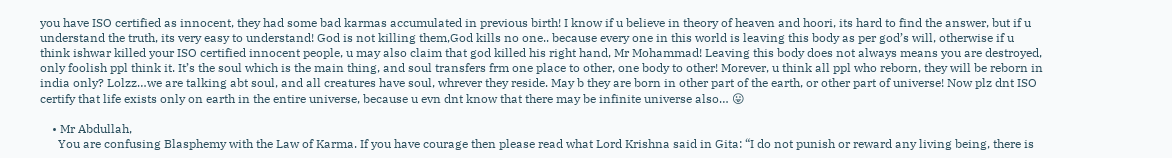you have ISO certified as innocent, they had some bad karmas accumulated in previous birth! I know if u believe in theory of heaven and hoori, its hard to find the answer, but if u understand the truth, its very easy to understand! God is not killing them,God kills no one.. because every one in this world is leaving this body as per god’s will, otherwise if u think ishwar killed your ISO certified innocent people, u may also claim that god killed his right hand, Mr Mohammad! Leaving this body does not always means you are destroyed, only foolish ppl think it. It’s the soul which is the main thing, and soul transfers frm one place to other, one body to other! Morever, u think all ppl who reborn, they will be reborn in india only? Lolzz…we are talking abt soul, and all creatures have soul, whrever they reside. May b they are born in other part of the earth, or other part of universe! Now plz dnt ISO certify that life exists only on earth in the entire universe, because u evn dnt know that there may be infinite universe also… 😛

    • Mr Abdullah,
      You are confusing Blasphemy with the Law of Karma. If you have courage then please read what Lord Krishna said in Gita: “I do not punish or reward any living being, there is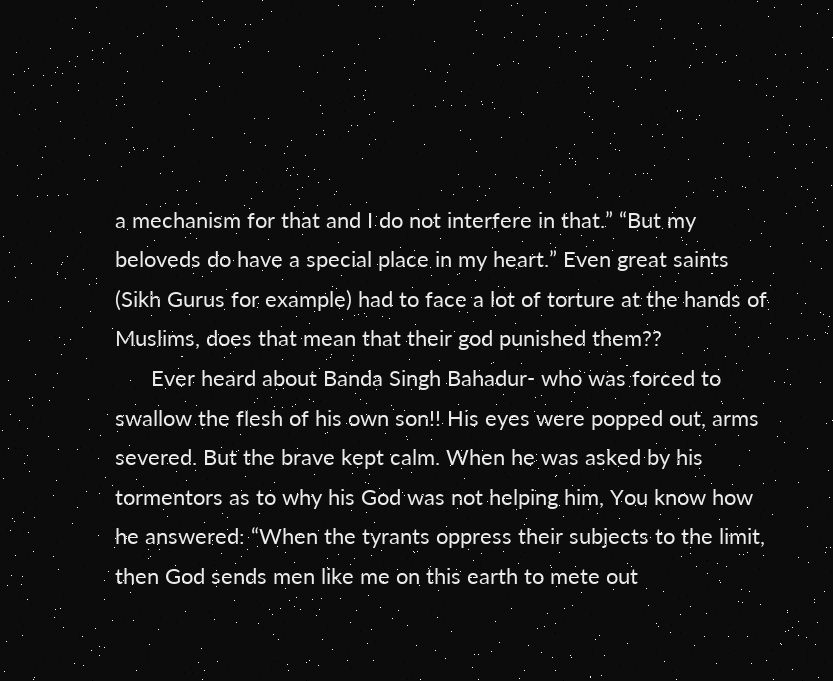a mechanism for that and I do not interfere in that.” “But my beloveds do have a special place in my heart.” Even great saints (Sikh Gurus for example) had to face a lot of torture at the hands of Muslims, does that mean that their god punished them??
      Ever heard about Banda Singh Bahadur- who was forced to swallow the flesh of his own son!! His eyes were popped out, arms severed. But the brave kept calm. When he was asked by his tormentors as to why his God was not helping him, You know how he answered: “When the tyrants oppress their subjects to the limit, then God sends men like me on this earth to mete out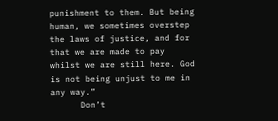punishment to them. But being human, we sometimes overstep the laws of justice, and for that we are made to pay whilst we are still here. God is not being unjust to me in any way.”
      Don’t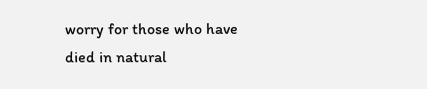worry for those who have died in natural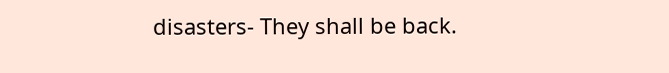disasters- They shall be back.